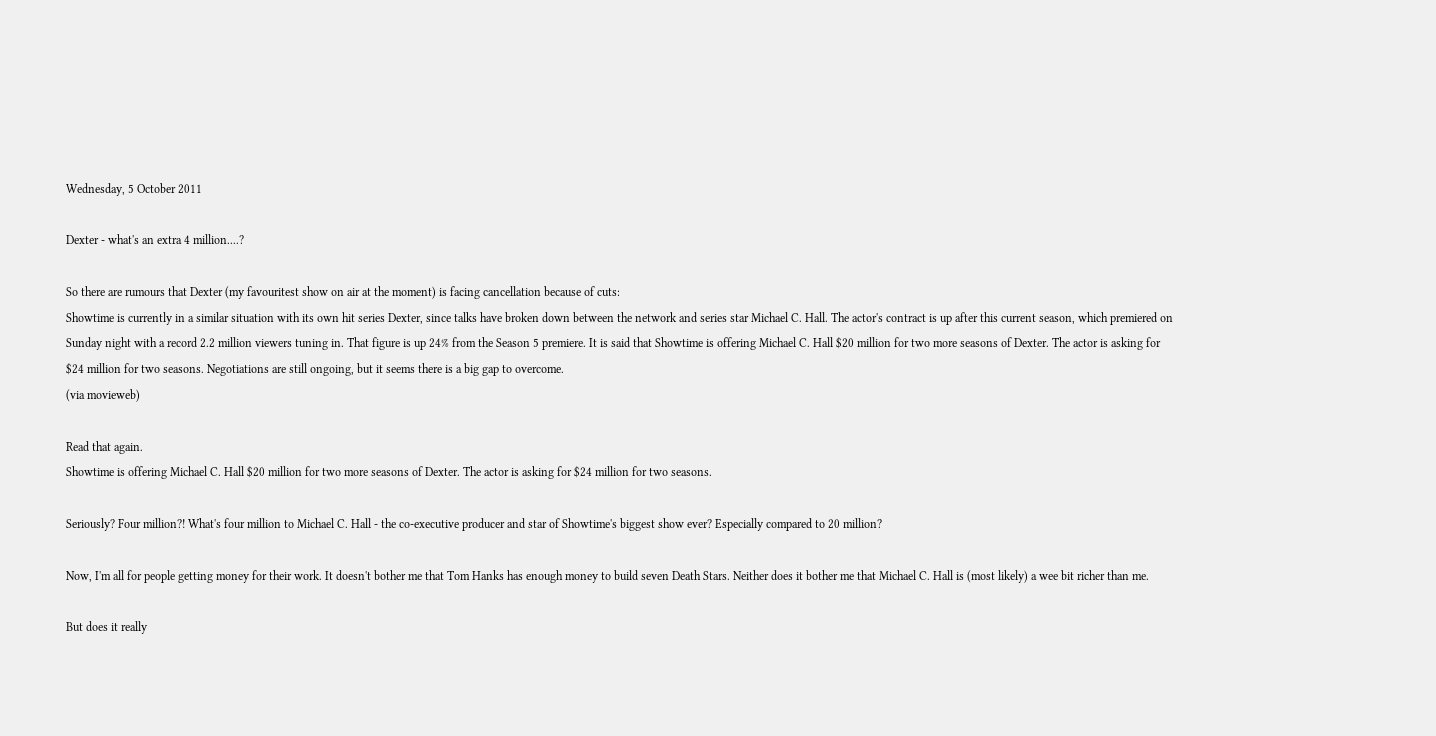Wednesday, 5 October 2011

Dexter - what's an extra 4 million....?

So there are rumours that Dexter (my favouritest show on air at the moment) is facing cancellation because of cuts:
Showtime is currently in a similar situation with its own hit series Dexter, since talks have broken down between the network and series star Michael C. Hall. The actor's contract is up after this current season, which premiered on Sunday night with a record 2.2 million viewers tuning in. That figure is up 24% from the Season 5 premiere. It is said that Showtime is offering Michael C. Hall $20 million for two more seasons of Dexter. The actor is asking for $24 million for two seasons. Negotiations are still ongoing, but it seems there is a big gap to overcome.
(via movieweb)

Read that again.
Showtime is offering Michael C. Hall $20 million for two more seasons of Dexter. The actor is asking for $24 million for two seasons.

Seriously? Four million?! What's four million to Michael C. Hall - the co-executive producer and star of Showtime's biggest show ever? Especially compared to 20 million?

Now, I'm all for people getting money for their work. It doesn't bother me that Tom Hanks has enough money to build seven Death Stars. Neither does it bother me that Michael C. Hall is (most likely) a wee bit richer than me.

But does it really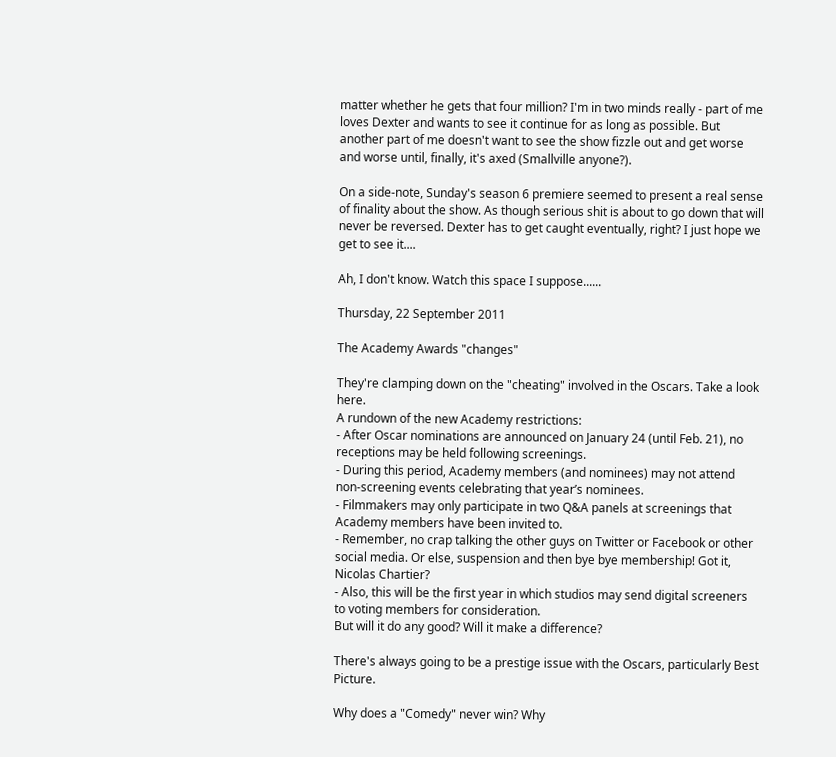matter whether he gets that four million? I'm in two minds really - part of me loves Dexter and wants to see it continue for as long as possible. But another part of me doesn't want to see the show fizzle out and get worse and worse until, finally, it's axed (Smallville anyone?).

On a side-note, Sunday's season 6 premiere seemed to present a real sense of finality about the show. As though serious shit is about to go down that will never be reversed. Dexter has to get caught eventually, right? I just hope we get to see it....

Ah, I don't know. Watch this space I suppose......

Thursday, 22 September 2011

The Academy Awards "changes"

They're clamping down on the "cheating" involved in the Oscars. Take a look here.
A rundown of the new Academy restrictions:
- After Oscar nominations are announced on January 24 (until Feb. 21), no receptions may be held following screenings.
- During this period, Academy members (and nominees) may not attend non-screening events celebrating that year’s nominees.
- Filmmakers may only participate in two Q&A panels at screenings that Academy members have been invited to.
- Remember, no crap talking the other guys on Twitter or Facebook or other social media. Or else, suspension and then bye bye membership! Got it, Nicolas Chartier?
- Also, this will be the first year in which studios may send digital screeners to voting members for consideration.
But will it do any good? Will it make a difference?

There's always going to be a prestige issue with the Oscars, particularly Best Picture.

Why does a "Comedy" never win? Why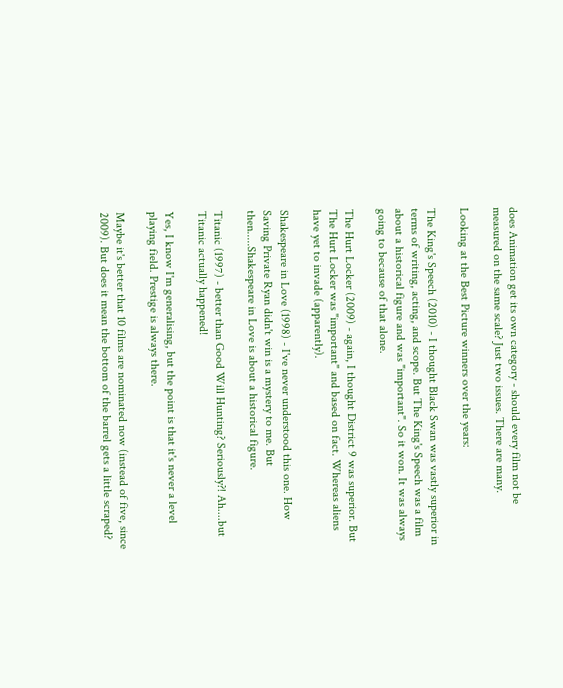does Animation get its own category - should every film not be measured on the same scale? Just two issues. There are many.

Looking at the Best Picture winners over the years:

The King's Speech (2010) - I thought Black Swan was vastly superior in terms of writing, acting, and scope. But The King's Speech was a film about a historical figure and was "important". So it won. It was always going to because of that alone.

The Hurt Locker (2009) - again, I thought District 9 was superior. But The Hurt Locker was "important" and based on fact. Whereas aliens have yet to invade (apparently).

Shakespeare in Love (1998) - I've never understood this one. How Saving Private Ryan didn't win is a mystery to me. But then.....Shakespeare in Love is about a historical figure.

Titanic (1997) - better than Good Will Hunting? Seriously?! Ah....but Titanic actually happened!

Yes, I know I'm generalising, but the point is that it's never a level playing field. Prestige is always there.

Maybe it's better that 10 films are nominated now (instead of five, since 2009). But does it mean the bottom of the barrel gets a little scraped?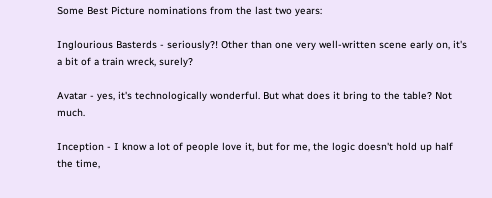Some Best Picture nominations from the last two years:

Inglourious Basterds - seriously?! Other than one very well-written scene early on, it's a bit of a train wreck, surely?

Avatar - yes, it's technologically wonderful. But what does it bring to the table? Not much.

Inception - I know a lot of people love it, but for me, the logic doesn't hold up half the time,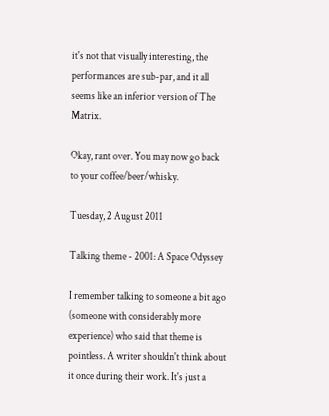it's not that visually interesting, the performances are sub-par, and it all seems like an inferior version of The Matrix.

Okay, rant over. You may now go back to your coffee/beer/whisky.

Tuesday, 2 August 2011

Talking theme - 2001: A Space Odyssey

I remember talking to someone a bit ago (someone with considerably more experience) who said that theme is pointless. A writer shouldn't think about it once during their work. It's just a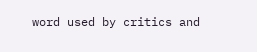word used by critics and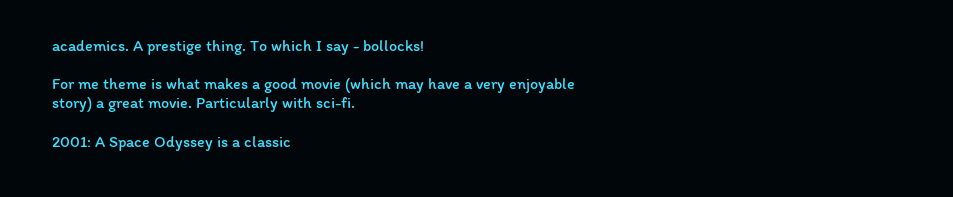academics. A prestige thing. To which I say - bollocks!

For me theme is what makes a good movie (which may have a very enjoyable story) a great movie. Particularly with sci-fi.

2001: A Space Odyssey is a classic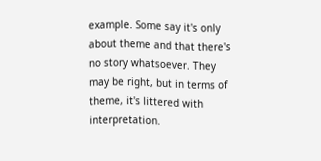example. Some say it's only about theme and that there's no story whatsoever. They may be right, but in terms of theme, it's littered with interpretation.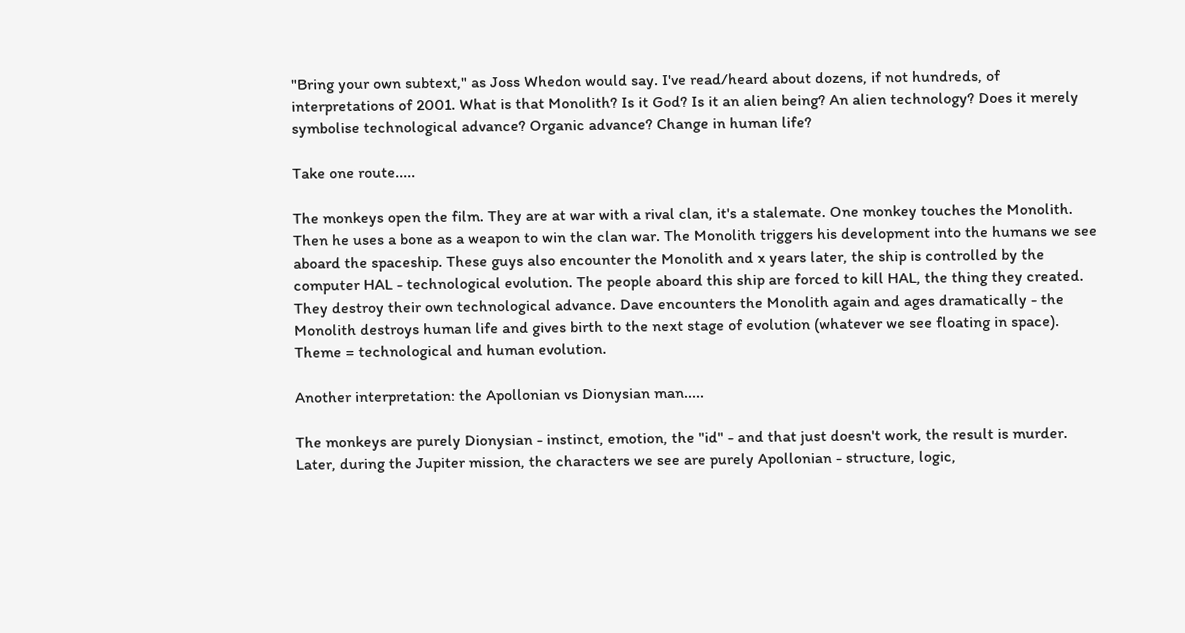"Bring your own subtext," as Joss Whedon would say. I've read/heard about dozens, if not hundreds, of interpretations of 2001. What is that Monolith? Is it God? Is it an alien being? An alien technology? Does it merely symbolise technological advance? Organic advance? Change in human life?

Take one route.....

The monkeys open the film. They are at war with a rival clan, it's a stalemate. One monkey touches the Monolith. Then he uses a bone as a weapon to win the clan war. The Monolith triggers his development into the humans we see aboard the spaceship. These guys also encounter the Monolith and x years later, the ship is controlled by the computer HAL - technological evolution. The people aboard this ship are forced to kill HAL, the thing they created. They destroy their own technological advance. Dave encounters the Monolith again and ages dramatically - the Monolith destroys human life and gives birth to the next stage of evolution (whatever we see floating in space). Theme = technological and human evolution.

Another interpretation: the Apollonian vs Dionysian man.....

The monkeys are purely Dionysian - instinct, emotion, the "id" - and that just doesn't work, the result is murder. Later, during the Jupiter mission, the characters we see are purely Apollonian - structure, logic,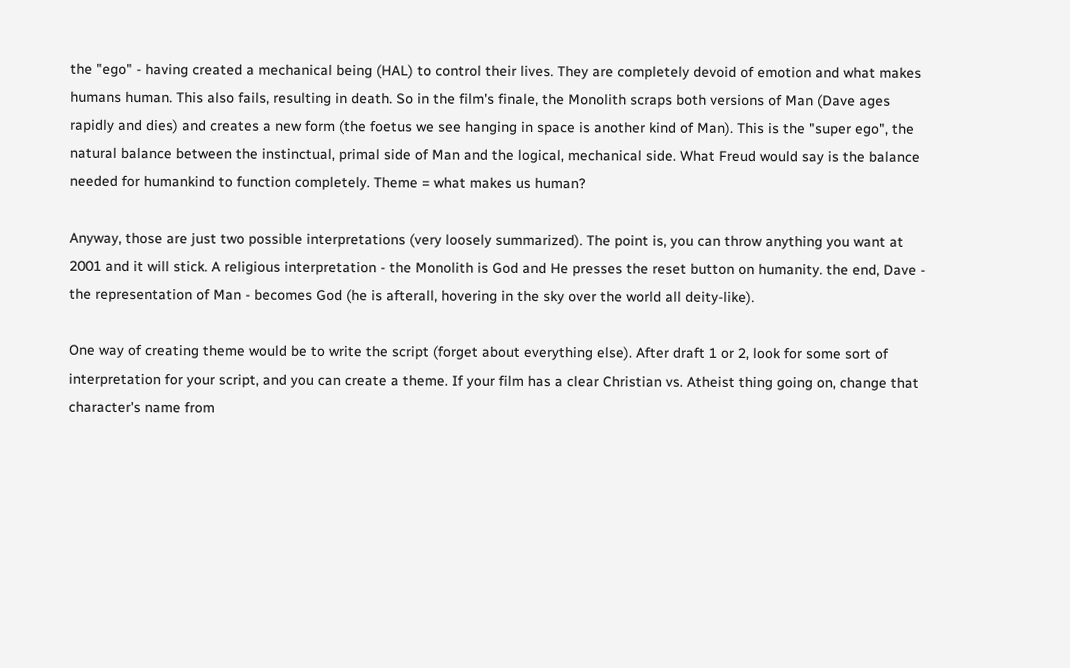the "ego" - having created a mechanical being (HAL) to control their lives. They are completely devoid of emotion and what makes humans human. This also fails, resulting in death. So in the film's finale, the Monolith scraps both versions of Man (Dave ages rapidly and dies) and creates a new form (the foetus we see hanging in space is another kind of Man). This is the "super ego", the natural balance between the instinctual, primal side of Man and the logical, mechanical side. What Freud would say is the balance needed for humankind to function completely. Theme = what makes us human?

Anyway, those are just two possible interpretations (very loosely summarized). The point is, you can throw anything you want at 2001 and it will stick. A religious interpretation - the Monolith is God and He presses the reset button on humanity. the end, Dave - the representation of Man - becomes God (he is afterall, hovering in the sky over the world all deity-like).

One way of creating theme would be to write the script (forget about everything else). After draft 1 or 2, look for some sort of interpretation for your script, and you can create a theme. If your film has a clear Christian vs. Atheist thing going on, change that character's name from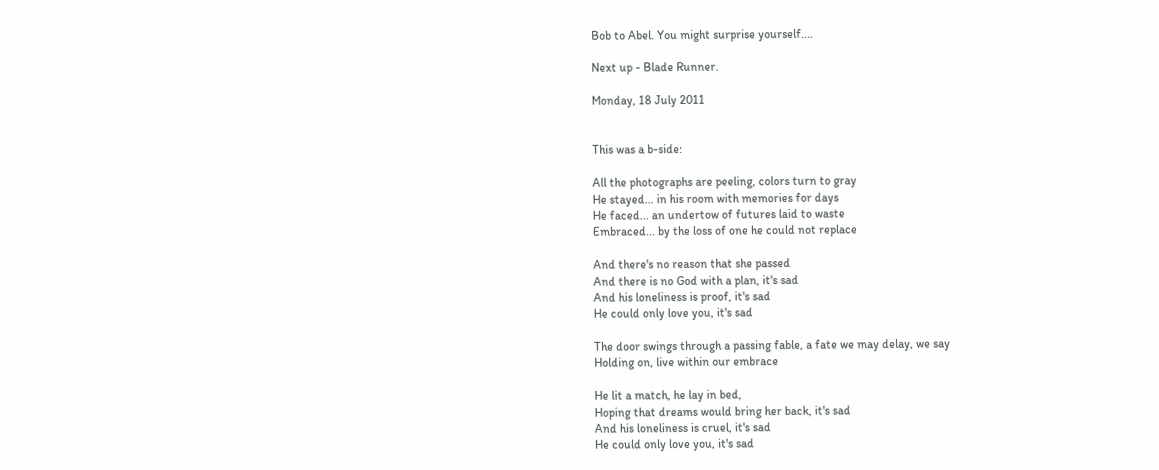Bob to Abel. You might surprise yourself....

Next up - Blade Runner.

Monday, 18 July 2011


This was a b-side:

All the photographs are peeling, colors turn to gray
He stayed... in his room with memories for days
He faced... an undertow of futures laid to waste
Embraced... by the loss of one he could not replace

And there's no reason that she passed
And there is no God with a plan, it's sad
And his loneliness is proof, it's sad
He could only love you, it's sad

The door swings through a passing fable, a fate we may delay, we say
Holding on, live within our embrace

He lit a match, he lay in bed,
Hoping that dreams would bring her back, it's sad
And his loneliness is cruel, it's sad
He could only love you, it's sad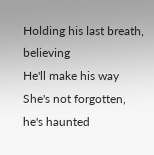Holding his last breath, believing
He'll make his way
She's not forgotten, he's haunted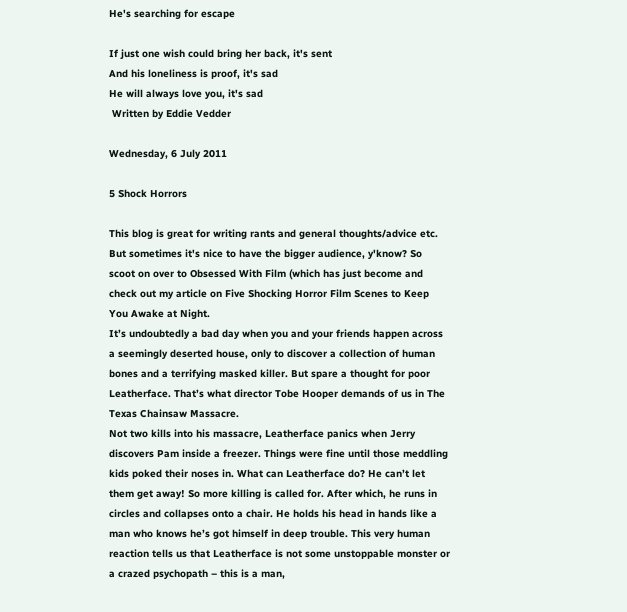He's searching for escape

If just one wish could bring her back, it's sent
And his loneliness is proof, it's sad
He will always love you, it's sad
 Written by Eddie Vedder

Wednesday, 6 July 2011

5 Shock Horrors

This blog is great for writing rants and general thoughts/advice etc. But sometimes it's nice to have the bigger audience, y'know? So scoot on over to Obsessed With Film (which has just become and check out my article on Five Shocking Horror Film Scenes to Keep You Awake at Night.
It’s undoubtedly a bad day when you and your friends happen across a seemingly deserted house, only to discover a collection of human bones and a terrifying masked killer. But spare a thought for poor Leatherface. That’s what director Tobe Hooper demands of us in The Texas Chainsaw Massacre.
Not two kills into his massacre, Leatherface panics when Jerry discovers Pam inside a freezer. Things were fine until those meddling kids poked their noses in. What can Leatherface do? He can’t let them get away! So more killing is called for. After which, he runs in circles and collapses onto a chair. He holds his head in hands like a man who knows he’s got himself in deep trouble. This very human reaction tells us that Leatherface is not some unstoppable monster or a crazed psychopath – this is a man,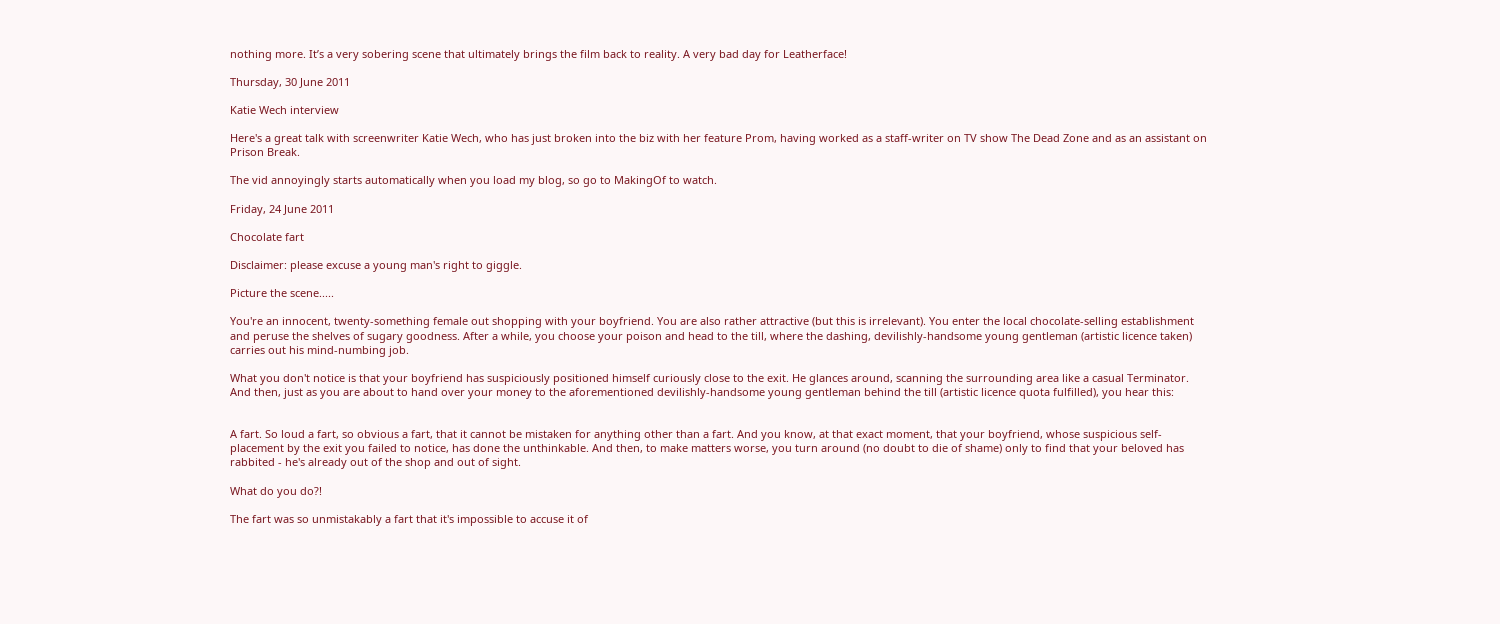nothing more. It’s a very sobering scene that ultimately brings the film back to reality. A very bad day for Leatherface!

Thursday, 30 June 2011

Katie Wech interview

Here's a great talk with screenwriter Katie Wech, who has just broken into the biz with her feature Prom, having worked as a staff-writer on TV show The Dead Zone and as an assistant on Prison Break.

The vid annoyingly starts automatically when you load my blog, so go to MakingOf to watch.

Friday, 24 June 2011

Chocolate fart

Disclaimer: please excuse a young man's right to giggle.

Picture the scene.....

You're an innocent, twenty-something female out shopping with your boyfriend. You are also rather attractive (but this is irrelevant). You enter the local chocolate-selling establishment and peruse the shelves of sugary goodness. After a while, you choose your poison and head to the till, where the dashing, devilishly-handsome young gentleman (artistic licence taken) carries out his mind-numbing job.

What you don't notice is that your boyfriend has suspiciously positioned himself curiously close to the exit. He glances around, scanning the surrounding area like a casual Terminator. And then, just as you are about to hand over your money to the aforementioned devilishly-handsome young gentleman behind the till (artistic licence quota fulfilled), you hear this:


A fart. So loud a fart, so obvious a fart, that it cannot be mistaken for anything other than a fart. And you know, at that exact moment, that your boyfriend, whose suspicious self-placement by the exit you failed to notice, has done the unthinkable. And then, to make matters worse, you turn around (no doubt to die of shame) only to find that your beloved has rabbited - he's already out of the shop and out of sight.

What do you do?!

The fart was so unmistakably a fart that it's impossible to accuse it of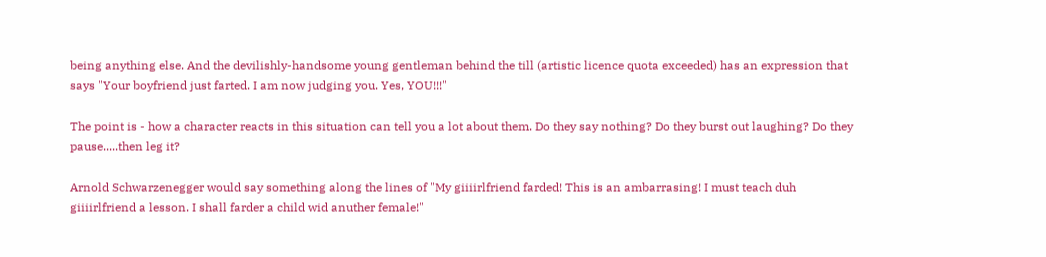being anything else. And the devilishly-handsome young gentleman behind the till (artistic licence quota exceeded) has an expression that says "Your boyfriend just farted. I am now judging you. Yes, YOU!!!"

The point is - how a character reacts in this situation can tell you a lot about them. Do they say nothing? Do they burst out laughing? Do they pause.....then leg it?

Arnold Schwarzenegger would say something along the lines of "My giiiirlfriend farded! This is an ambarrasing! I must teach duh giiiirlfriend a lesson. I shall farder a child wid anuther female!"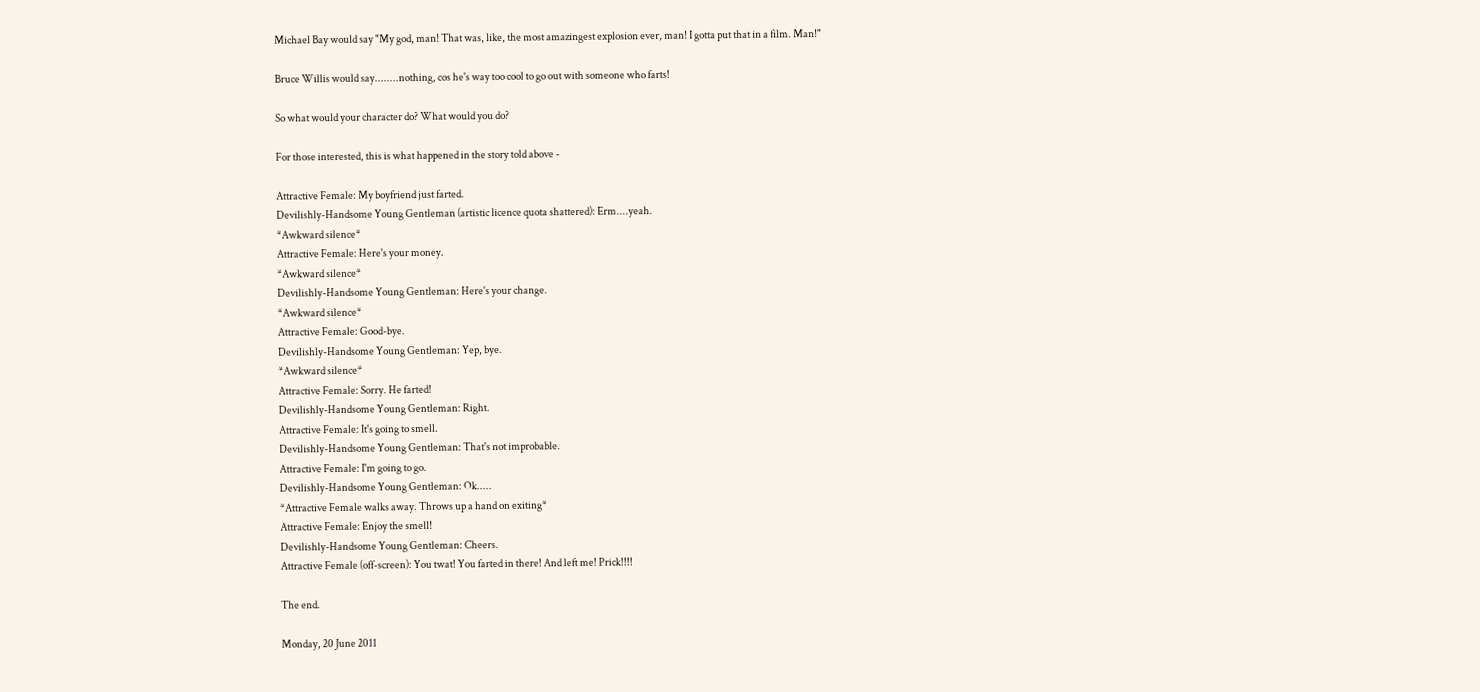Michael Bay would say "My god, man! That was, like, the most amazingest explosion ever, man! I gotta put that in a film. Man!"

Bruce Willis would say........nothing, cos he's way too cool to go out with someone who farts!

So what would your character do? What would you do?

For those interested, this is what happened in the story told above -

Attractive Female: My boyfriend just farted.
Devilishly-Handsome Young Gentleman (artistic licence quota shattered): Erm....yeah.
*Awkward silence*
Attractive Female: Here's your money.
*Awkward silence*
Devilishly-Handsome Young Gentleman: Here's your change.
*Awkward silence*
Attractive Female: Good-bye.
Devilishly-Handsome Young Gentleman: Yep, bye.
*Awkward silence*
Attractive Female: Sorry. He farted!
Devilishly-Handsome Young Gentleman: Right.
Attractive Female: It's going to smell.
Devilishly-Handsome Young Gentleman: That's not improbable.
Attractive Female: I'm going to go.
Devilishly-Handsome Young Gentleman: Ok.....
*Attractive Female walks away. Throws up a hand on exiting*
Attractive Female: Enjoy the smell!
Devilishly-Handsome Young Gentleman: Cheers.
Attractive Female (off-screen): You twat! You farted in there! And left me! Prick!!!!

The end.

Monday, 20 June 2011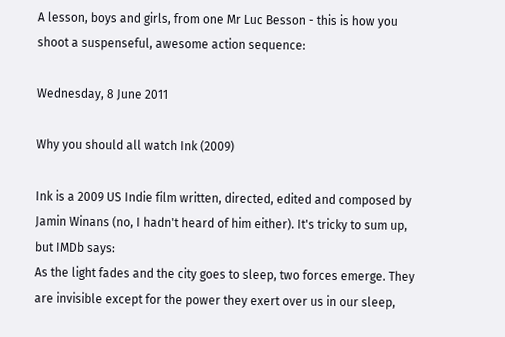A lesson, boys and girls, from one Mr Luc Besson - this is how you shoot a suspenseful, awesome action sequence:

Wednesday, 8 June 2011

Why you should all watch Ink (2009)

Ink is a 2009 US Indie film written, directed, edited and composed by Jamin Winans (no, I hadn't heard of him either). It's tricky to sum up, but IMDb says:
As the light fades and the city goes to sleep, two forces emerge. They are invisible except for the power they exert over us in our sleep,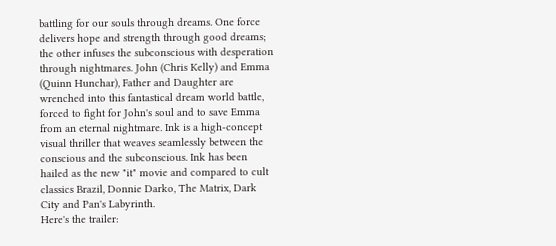battling for our souls through dreams. One force delivers hope and strength through good dreams; the other infuses the subconscious with desperation through nightmares. John (Chris Kelly) and Emma (Quinn Hunchar), Father and Daughter are wrenched into this fantastical dream world battle, forced to fight for John's soul and to save Emma from an eternal nightmare. Ink is a high-concept visual thriller that weaves seamlessly between the conscious and the subconscious. Ink has been hailed as the new "it" movie and compared to cult classics Brazil, Donnie Darko, The Matrix, Dark City and Pan's Labyrinth.
Here's the trailer: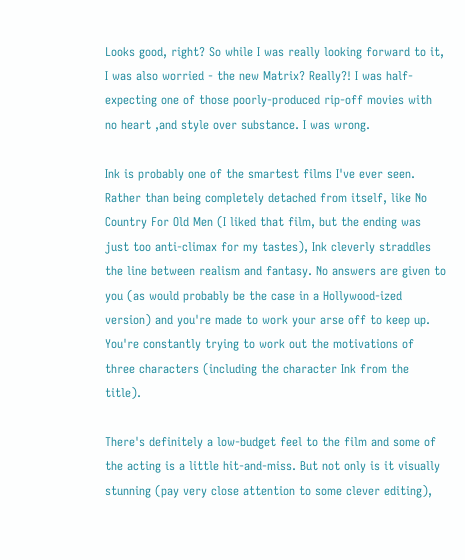Looks good, right? So while I was really looking forward to it, I was also worried - the new Matrix? Really?! I was half-expecting one of those poorly-produced rip-off movies with no heart ,and style over substance. I was wrong.

Ink is probably one of the smartest films I've ever seen. Rather than being completely detached from itself, like No Country For Old Men (I liked that film, but the ending was just too anti-climax for my tastes), Ink cleverly straddles the line between realism and fantasy. No answers are given to you (as would probably be the case in a Hollywood-ized version) and you're made to work your arse off to keep up. You're constantly trying to work out the motivations of three characters (including the character Ink from the title).

There's definitely a low-budget feel to the film and some of the acting is a little hit-and-miss. But not only is it visually stunning (pay very close attention to some clever editing),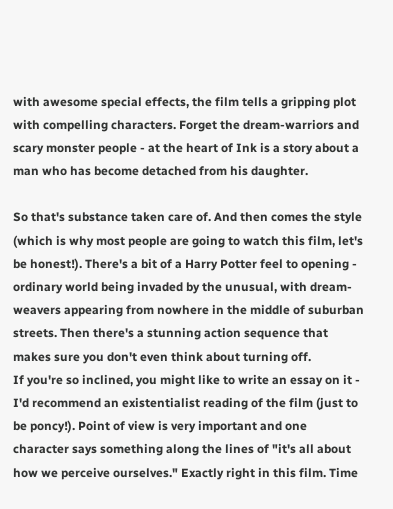with awesome special effects, the film tells a gripping plot with compelling characters. Forget the dream-warriors and scary monster people - at the heart of Ink is a story about a man who has become detached from his daughter.

So that's substance taken care of. And then comes the style (which is why most people are going to watch this film, let's be honest!). There's a bit of a Harry Potter feel to opening - ordinary world being invaded by the unusual, with dream-weavers appearing from nowhere in the middle of suburban streets. Then there's a stunning action sequence that makes sure you don't even think about turning off.
If you're so inclined, you might like to write an essay on it - I'd recommend an existentialist reading of the film (just to be poncy!). Point of view is very important and one character says something along the lines of "it's all about how we perceive ourselves." Exactly right in this film. Time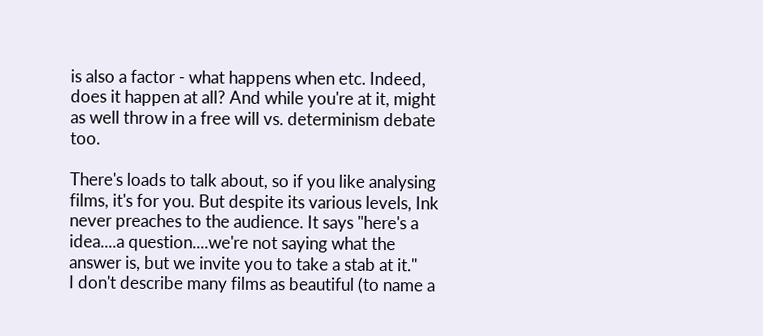is also a factor - what happens when etc. Indeed, does it happen at all? And while you're at it, might as well throw in a free will vs. determinism debate too.

There's loads to talk about, so if you like analysing films, it's for you. But despite its various levels, Ink never preaches to the audience. It says "here's a idea....a question....we're not saying what the answer is, but we invite you to take a stab at it."
I don't describe many films as beautiful (to name a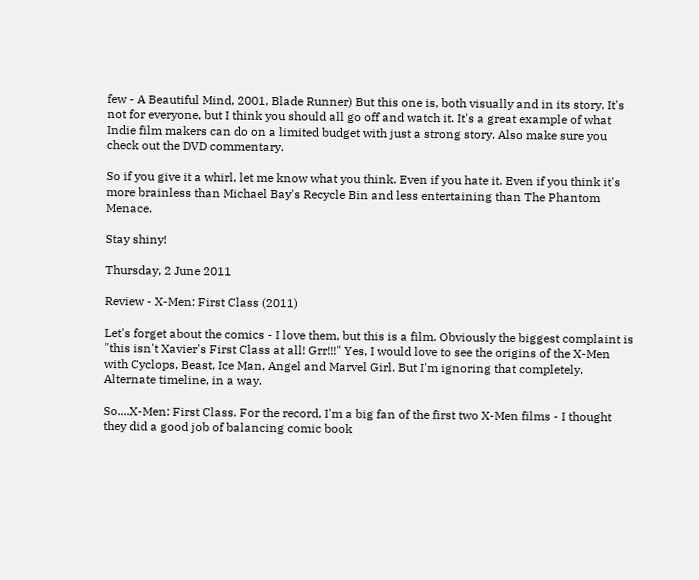few - A Beautiful Mind, 2001, Blade Runner) But this one is, both visually and in its story. It's not for everyone, but I think you should all go off and watch it. It's a great example of what Indie film makers can do on a limited budget with just a strong story. Also make sure you check out the DVD commentary.

So if you give it a whirl, let me know what you think. Even if you hate it. Even if you think it's more brainless than Michael Bay's Recycle Bin and less entertaining than The Phantom Menace.

Stay shiny!

Thursday, 2 June 2011

Review - X-Men: First Class (2011)

Let's forget about the comics - I love them, but this is a film. Obviously the biggest complaint is "this isn't Xavier's First Class at all! Grr!!!" Yes, I would love to see the origins of the X-Men with Cyclops, Beast, Ice Man, Angel and Marvel Girl. But I'm ignoring that completely. Alternate timeline, in a way.

So....X-Men: First Class. For the record, I'm a big fan of the first two X-Men films - I thought they did a good job of balancing comic book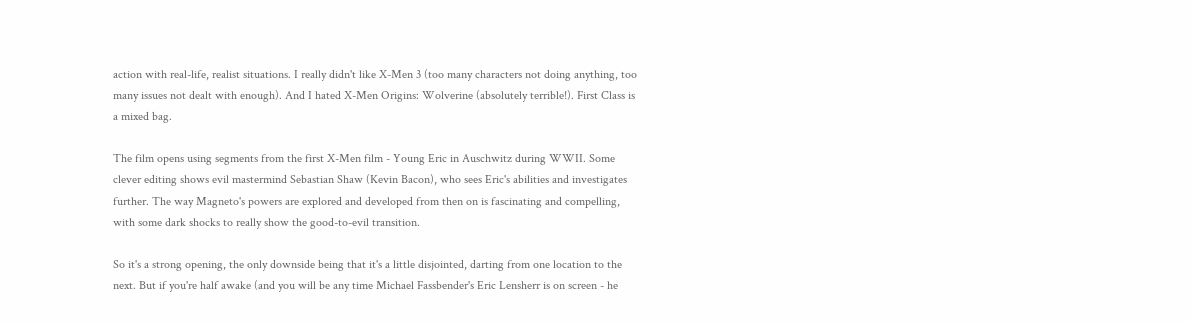action with real-life, realist situations. I really didn't like X-Men 3 (too many characters not doing anything, too many issues not dealt with enough). And I hated X-Men Origins: Wolverine (absolutely terrible!). First Class is a mixed bag.

The film opens using segments from the first X-Men film - Young Eric in Auschwitz during WWII. Some clever editing shows evil mastermind Sebastian Shaw (Kevin Bacon), who sees Eric's abilities and investigates further. The way Magneto's powers are explored and developed from then on is fascinating and compelling, with some dark shocks to really show the good-to-evil transition.

So it's a strong opening, the only downside being that it's a little disjointed, darting from one location to the next. But if you're half awake (and you will be any time Michael Fassbender's Eric Lensherr is on screen - he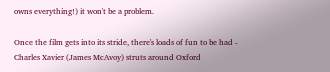owns everything!) it won't be a problem.

Once the film gets into its stride, there's loads of fun to be had - Charles Xavier (James McAvoy) struts around Oxford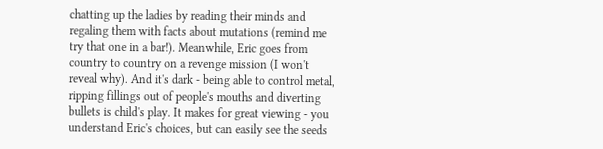chatting up the ladies by reading their minds and regaling them with facts about mutations (remind me try that one in a bar!). Meanwhile, Eric goes from country to country on a revenge mission (I won't reveal why). And it's dark - being able to control metal, ripping fillings out of people's mouths and diverting bullets is child's play. It makes for great viewing - you understand Eric's choices, but can easily see the seeds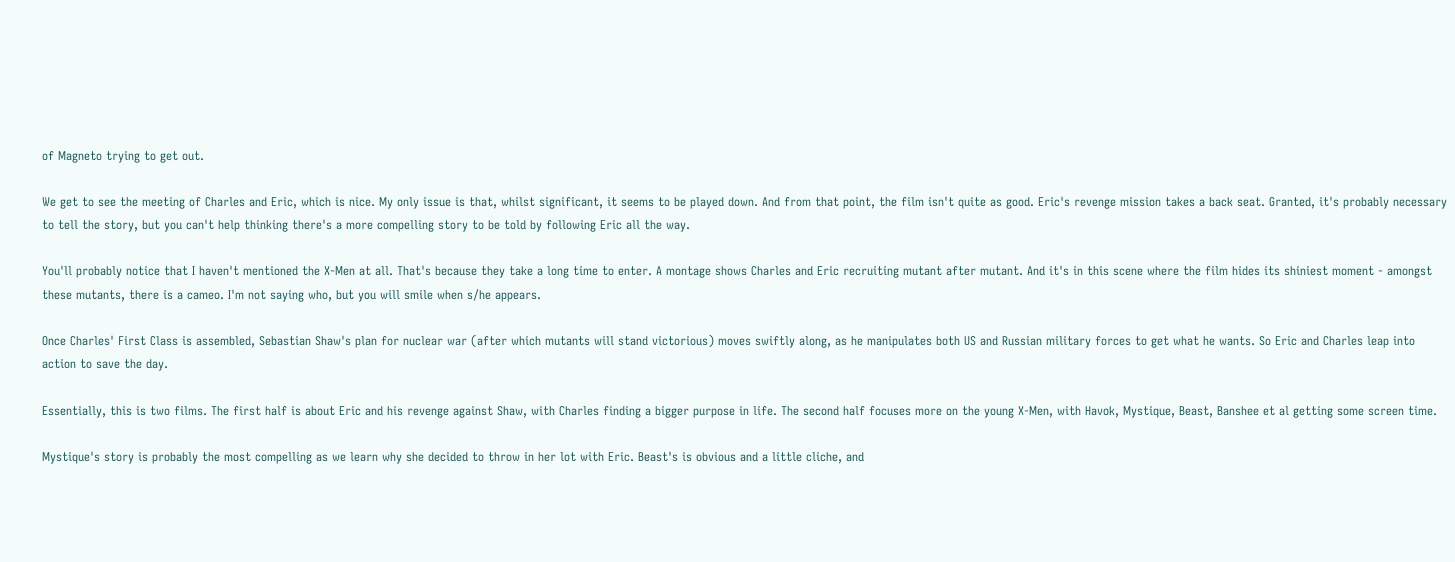of Magneto trying to get out.

We get to see the meeting of Charles and Eric, which is nice. My only issue is that, whilst significant, it seems to be played down. And from that point, the film isn't quite as good. Eric's revenge mission takes a back seat. Granted, it's probably necessary to tell the story, but you can't help thinking there's a more compelling story to be told by following Eric all the way.

You'll probably notice that I haven't mentioned the X-Men at all. That's because they take a long time to enter. A montage shows Charles and Eric recruiting mutant after mutant. And it's in this scene where the film hides its shiniest moment - amongst these mutants, there is a cameo. I'm not saying who, but you will smile when s/he appears.

Once Charles' First Class is assembled, Sebastian Shaw's plan for nuclear war (after which mutants will stand victorious) moves swiftly along, as he manipulates both US and Russian military forces to get what he wants. So Eric and Charles leap into action to save the day.

Essentially, this is two films. The first half is about Eric and his revenge against Shaw, with Charles finding a bigger purpose in life. The second half focuses more on the young X-Men, with Havok, Mystique, Beast, Banshee et al getting some screen time.

Mystique's story is probably the most compelling as we learn why she decided to throw in her lot with Eric. Beast's is obvious and a little cliche, and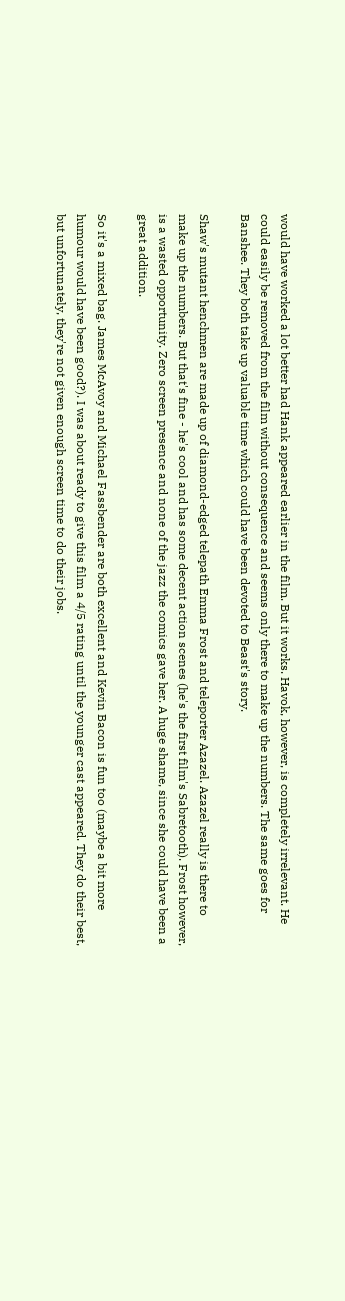would have worked a lot better had Hank appeared earlier in the film. But it works. Havok, however, is completely irrelevant. He could easily be removed from the film without consequence and seems only there to make up the numbers. The same goes for Banshee. They both take up valuable time which could have been devoted to Beast's story.

Shaw's mutant henchmen are made up of diamond-edged telepath Emma Frost and teleporter Azazel. Azazel really is there to make up the numbers. But that's fine - he's cool and has some decent action scenes (he's the first film's Sabretooth). Frost however, is a wasted opportunity. Zero screen presence and none of the jazz the comics gave her. A huge shame, since she could have been a great addition.

So it's a mixed bag. James McAvoy and Michael Fassbender are both excellent and Kevin Bacon is fun too (maybe a bit more humour would have been good?). I was about ready to give this film a 4/5 rating until the younger cast appeared. They do their best, but unfortunately, they're not given enough screen time to do their jobs.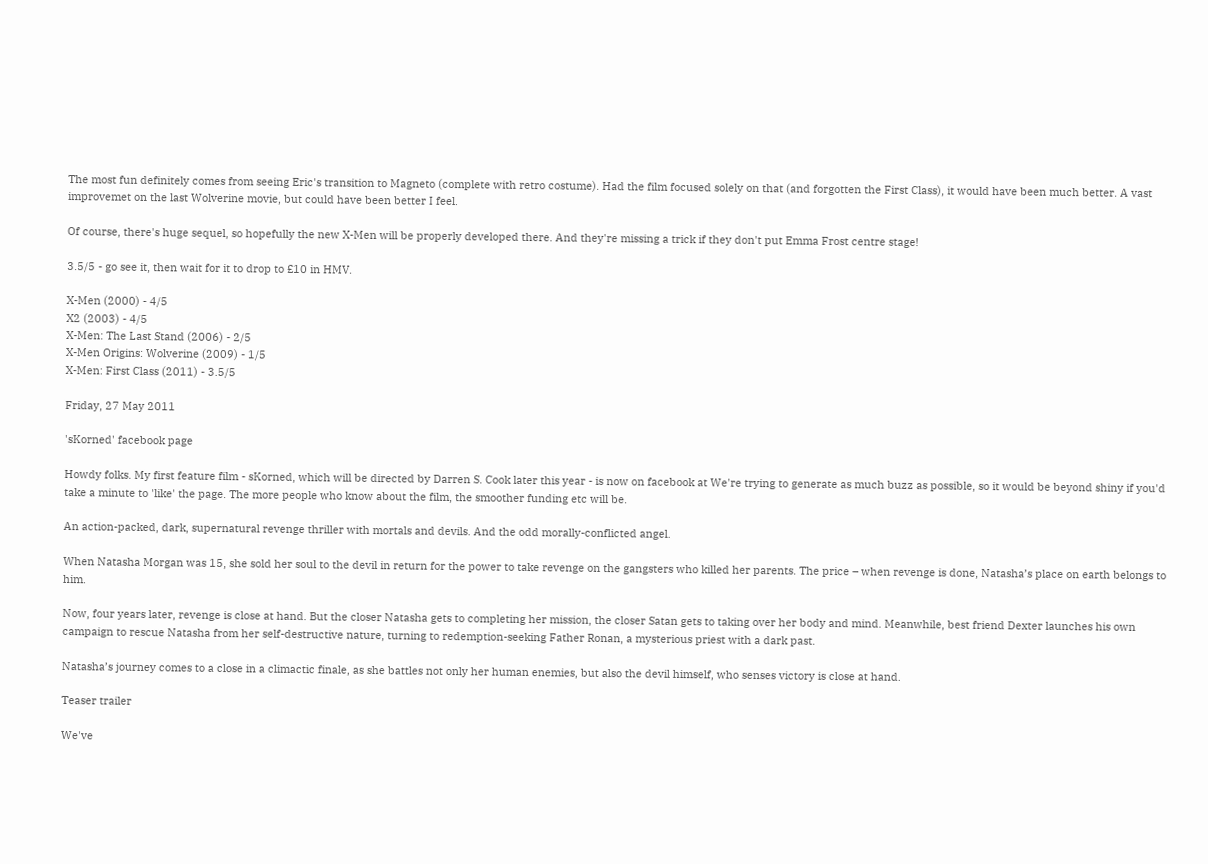The most fun definitely comes from seeing Eric's transition to Magneto (complete with retro costume). Had the film focused solely on that (and forgotten the First Class), it would have been much better. A vast improvemet on the last Wolverine movie, but could have been better I feel.

Of course, there's huge sequel, so hopefully the new X-Men will be properly developed there. And they're missing a trick if they don't put Emma Frost centre stage!

3.5/5 - go see it, then wait for it to drop to £10 in HMV.

X-Men (2000) - 4/5
X2 (2003) - 4/5
X-Men: The Last Stand (2006) - 2/5
X-Men Origins: Wolverine (2009) - 1/5
X-Men: First Class (2011) - 3.5/5

Friday, 27 May 2011

'sKorned' facebook page

Howdy folks. My first feature film - sKorned, which will be directed by Darren S. Cook later this year - is now on facebook at We're trying to generate as much buzz as possible, so it would be beyond shiny if you'd take a minute to 'like' the page. The more people who know about the film, the smoother funding etc will be.

An action-packed, dark, supernatural revenge thriller with mortals and devils. And the odd morally-conflicted angel.

When Natasha Morgan was 15, she sold her soul to the devil in return for the power to take revenge on the gangsters who killed her parents. The price – when revenge is done, Natasha’s place on earth belongs to him.

Now, four years later, revenge is close at hand. But the closer Natasha gets to completing her mission, the closer Satan gets to taking over her body and mind. Meanwhile, best friend Dexter launches his own campaign to rescue Natasha from her self-destructive nature, turning to redemption-seeking Father Ronan, a mysterious priest with a dark past.

Natasha’s journey comes to a close in a climactic finale, as she battles not only her human enemies, but also the devil himself, who senses victory is close at hand.

Teaser trailer

We've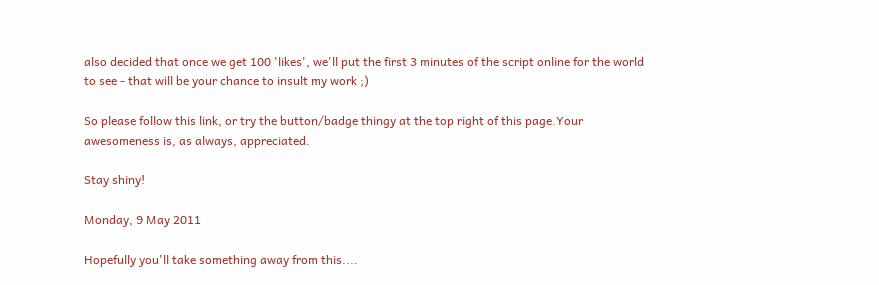also decided that once we get 100 'likes', we'll put the first 3 minutes of the script online for the world to see - that will be your chance to insult my work ;)

So please follow this link, or try the button/badge thingy at the top right of this page.Your awesomeness is, as always, appreciated.

Stay shiny!

Monday, 9 May 2011

Hopefully you'll take something away from this....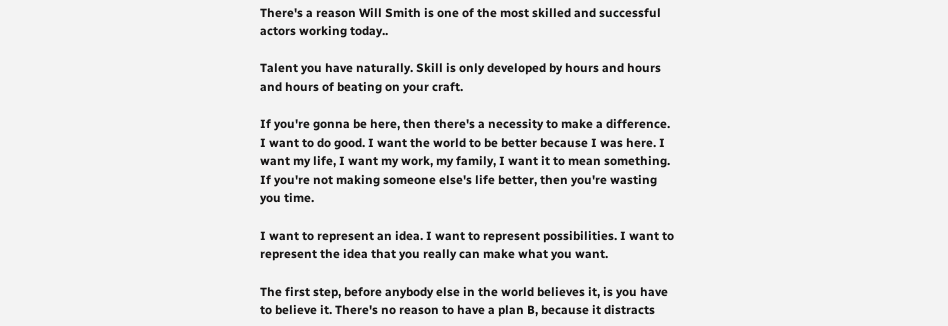There's a reason Will Smith is one of the most skilled and successful actors working today..

Talent you have naturally. Skill is only developed by hours and hours and hours of beating on your craft.

If you're gonna be here, then there's a necessity to make a difference. I want to do good. I want the world to be better because I was here. I want my life, I want my work, my family, I want it to mean something. If you're not making someone else's life better, then you're wasting you time.

I want to represent an idea. I want to represent possibilities. I want to represent the idea that you really can make what you want.

The first step, before anybody else in the world believes it, is you have to believe it. There's no reason to have a plan B, because it distracts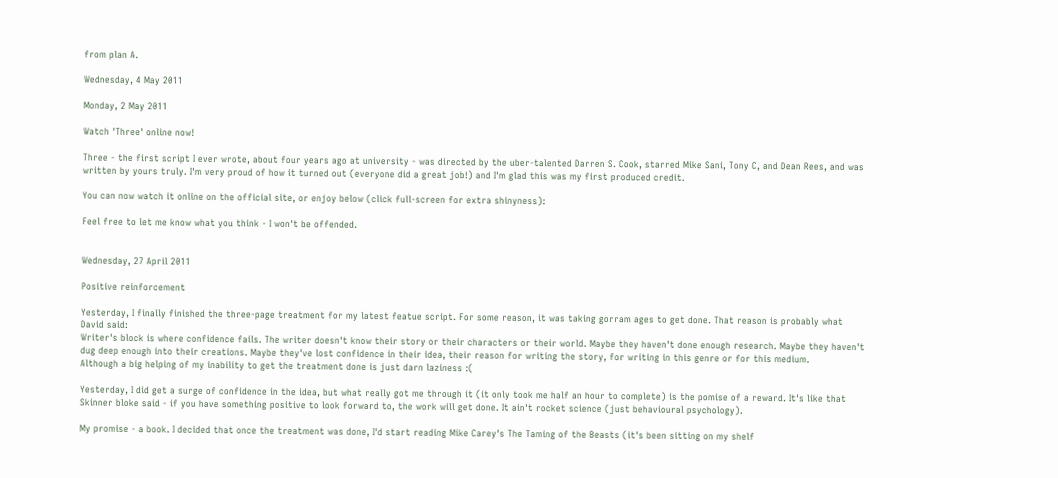from plan A.

Wednesday, 4 May 2011

Monday, 2 May 2011

Watch 'Three' online now!

Three - the first script I ever wrote, about four years ago at university - was directed by the uber-talented Darren S. Cook, starred Mike Sani, Tony C, and Dean Rees, and was written by yours truly. I'm very proud of how it turned out (everyone did a great job!) and I'm glad this was my first produced credit.

You can now watch it online on the official site, or enjoy below (click full-screen for extra shinyness):

Feel free to let me know what you think - I won't be offended.


Wednesday, 27 April 2011

Positive reinforcement

Yesterday, I finally finished the three-page treatment for my latest featue script. For some reason, it was taking gorram ages to get done. That reason is probably what David said:
Writer's block is where confidence fails. The writer doesn't know their story or their characters or their world. Maybe they haven't done enough research. Maybe they haven't dug deep enough into their creations. Maybe they've lost confidence in their idea, their reason for writing the story, for writing in this genre or for this medium.
Although a big helping of my inability to get the treatment done is just darn laziness :(

Yesterday, I did get a surge of confidence in the idea, but what really got me through it (it only took me half an hour to complete) is the pomise of a reward. It's like that Skinner bloke said - if you have something positive to look forward to, the work will get done. It ain't rocket science (just behavioural psychology).

My promise - a book. I decided that once the treatment was done, I'd start reading Mike Carey's The Taming of the Beasts (it's been sitting on my shelf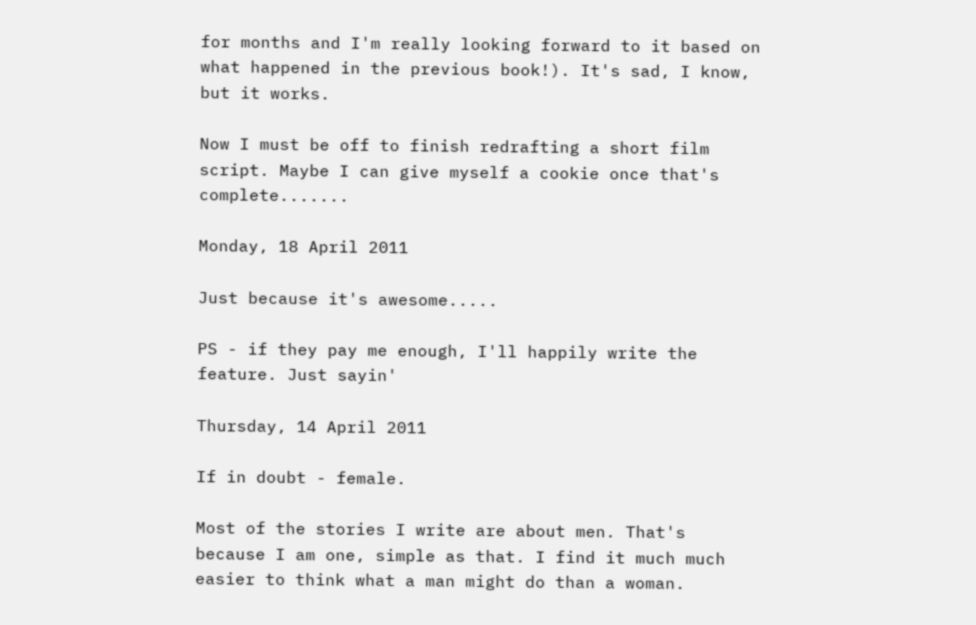for months and I'm really looking forward to it based on what happened in the previous book!). It's sad, I know, but it works.

Now I must be off to finish redrafting a short film script. Maybe I can give myself a cookie once that's complete.......

Monday, 18 April 2011

Just because it's awesome.....

PS - if they pay me enough, I'll happily write the feature. Just sayin'

Thursday, 14 April 2011

If in doubt - female.

Most of the stories I write are about men. That's because I am one, simple as that. I find it much much easier to think what a man might do than a woman.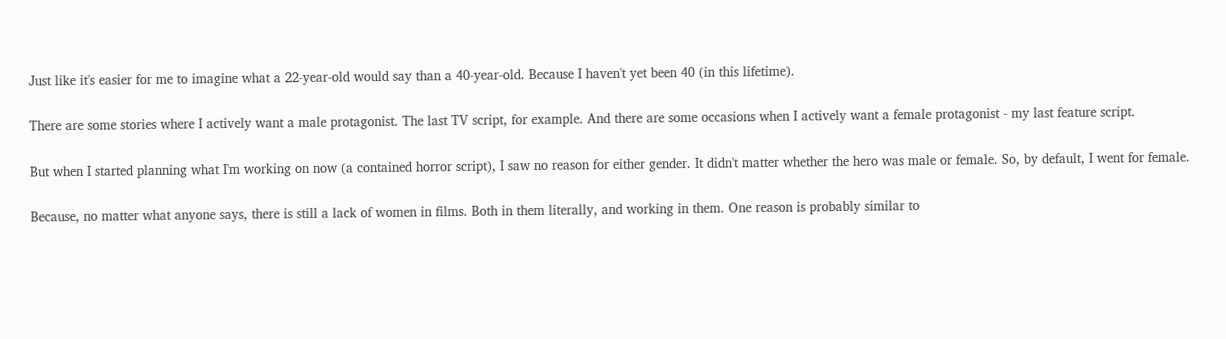Just like it's easier for me to imagine what a 22-year-old would say than a 40-year-old. Because I haven't yet been 40 (in this lifetime).

There are some stories where I actively want a male protagonist. The last TV script, for example. And there are some occasions when I actively want a female protagonist - my last feature script.

But when I started planning what I'm working on now (a contained horror script), I saw no reason for either gender. It didn't matter whether the hero was male or female. So, by default, I went for female.

Because, no matter what anyone says, there is still a lack of women in films. Both in them literally, and working in them. One reason is probably similar to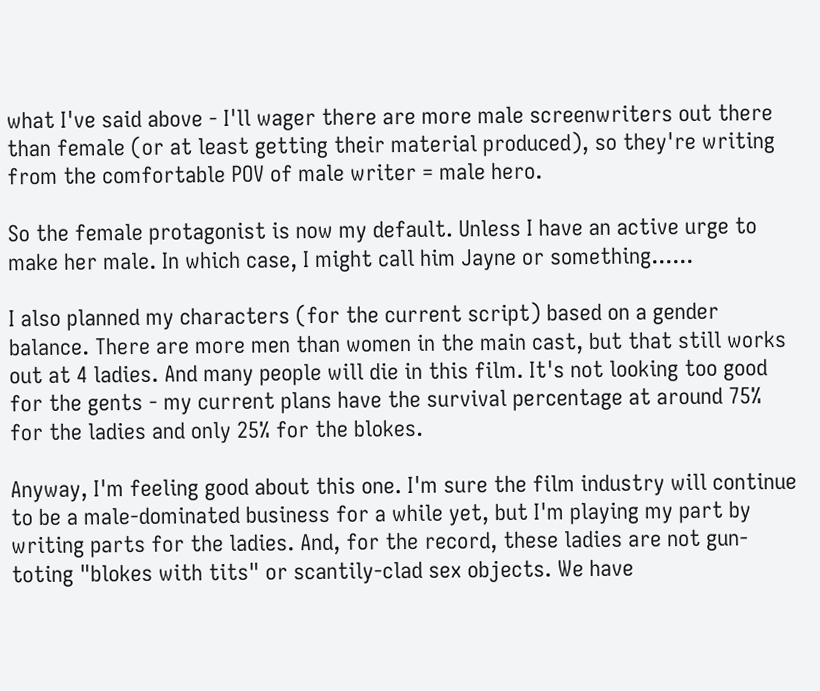what I've said above - I'll wager there are more male screenwriters out there than female (or at least getting their material produced), so they're writing from the comfortable POV of male writer = male hero.

So the female protagonist is now my default. Unless I have an active urge to make her male. In which case, I might call him Jayne or something......

I also planned my characters (for the current script) based on a gender balance. There are more men than women in the main cast, but that still works out at 4 ladies. And many people will die in this film. It's not looking too good for the gents - my current plans have the survival percentage at around 75% for the ladies and only 25% for the blokes.

Anyway, I'm feeling good about this one. I'm sure the film industry will continue to be a male-dominated business for a while yet, but I'm playing my part by writing parts for the ladies. And, for the record, these ladies are not gun-toting "blokes with tits" or scantily-clad sex objects. We have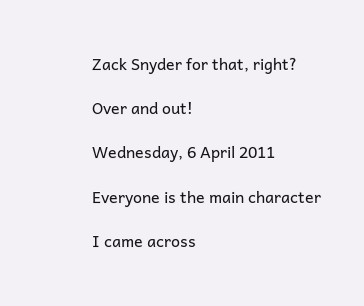Zack Snyder for that, right?

Over and out!

Wednesday, 6 April 2011

Everyone is the main character

I came across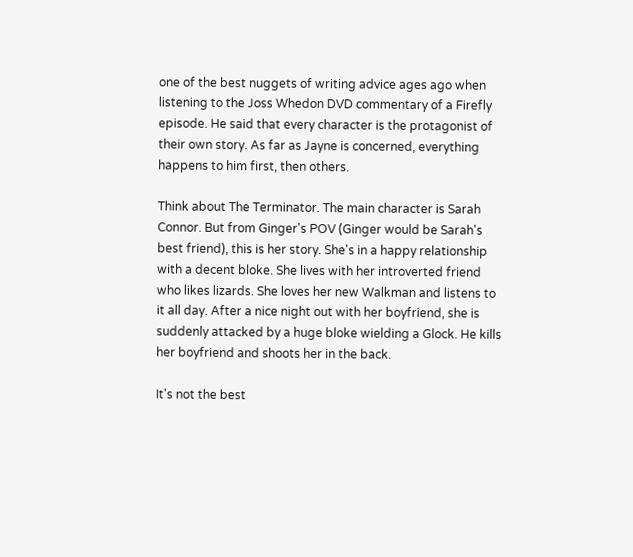one of the best nuggets of writing advice ages ago when listening to the Joss Whedon DVD commentary of a Firefly episode. He said that every character is the protagonist of their own story. As far as Jayne is concerned, everything happens to him first, then others.

Think about The Terminator. The main character is Sarah Connor. But from Ginger's POV (Ginger would be Sarah's best friend), this is her story. She's in a happy relationship with a decent bloke. She lives with her introverted friend who likes lizards. She loves her new Walkman and listens to it all day. After a nice night out with her boyfriend, she is suddenly attacked by a huge bloke wielding a Glock. He kills her boyfriend and shoots her in the back.

It's not the best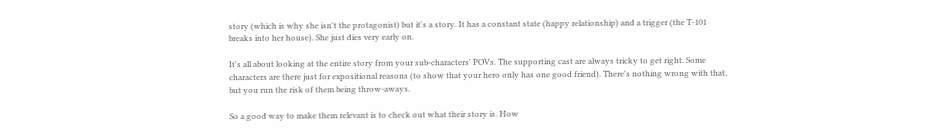story (which is why she isn't the protagonist) but it's a story. It has a constant state (happy relationship) and a trigger (the T-101 breaks into her house). She just dies very early on.

It's all about looking at the entire story from your sub-characters' POVs. The supporting cast are always tricky to get right. Some characters are there just for expositional reasons (to show that your hero only has one good friend). There's nothing wrong with that, but you run the risk of them being throw-aways.

So a good way to make them relevant is to check out what their story is. How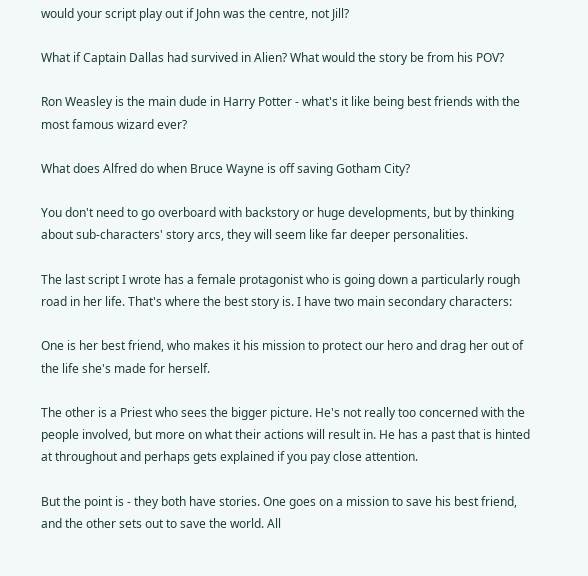would your script play out if John was the centre, not Jill?

What if Captain Dallas had survived in Alien? What would the story be from his POV?

Ron Weasley is the main dude in Harry Potter - what's it like being best friends with the most famous wizard ever?

What does Alfred do when Bruce Wayne is off saving Gotham City?

You don't need to go overboard with backstory or huge developments, but by thinking about sub-characters' story arcs, they will seem like far deeper personalities.

The last script I wrote has a female protagonist who is going down a particularly rough road in her life. That's where the best story is. I have two main secondary characters:

One is her best friend, who makes it his mission to protect our hero and drag her out of the life she's made for herself.

The other is a Priest who sees the bigger picture. He's not really too concerned with the people involved, but more on what their actions will result in. He has a past that is hinted at throughout and perhaps gets explained if you pay close attention.

But the point is - they both have stories. One goes on a mission to save his best friend, and the other sets out to save the world. All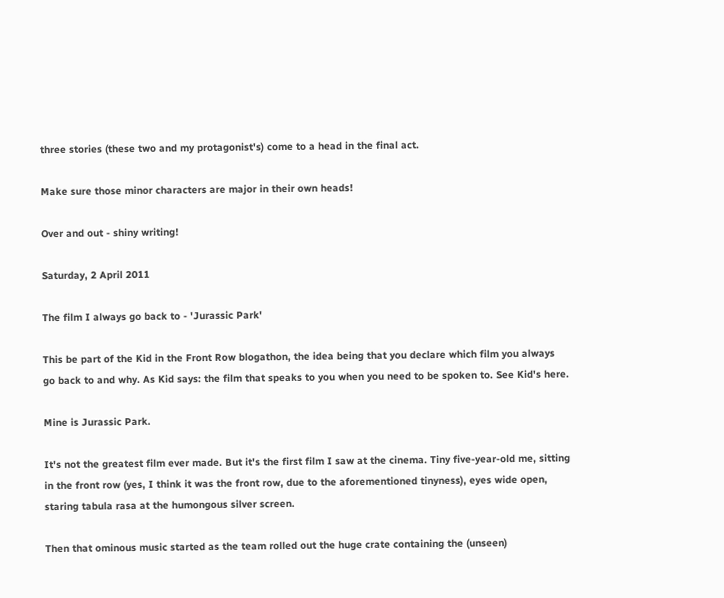three stories (these two and my protagonist's) come to a head in the final act.

Make sure those minor characters are major in their own heads!

Over and out - shiny writing!

Saturday, 2 April 2011

The film I always go back to - 'Jurassic Park'

This be part of the Kid in the Front Row blogathon, the idea being that you declare which film you always go back to and why. As Kid says: the film that speaks to you when you need to be spoken to. See Kid's here.

Mine is Jurassic Park.

It's not the greatest film ever made. But it's the first film I saw at the cinema. Tiny five-year-old me, sitting in the front row (yes, I think it was the front row, due to the aforementioned tinyness), eyes wide open, staring tabula rasa at the humongous silver screen.

Then that ominous music started as the team rolled out the huge crate containing the (unseen)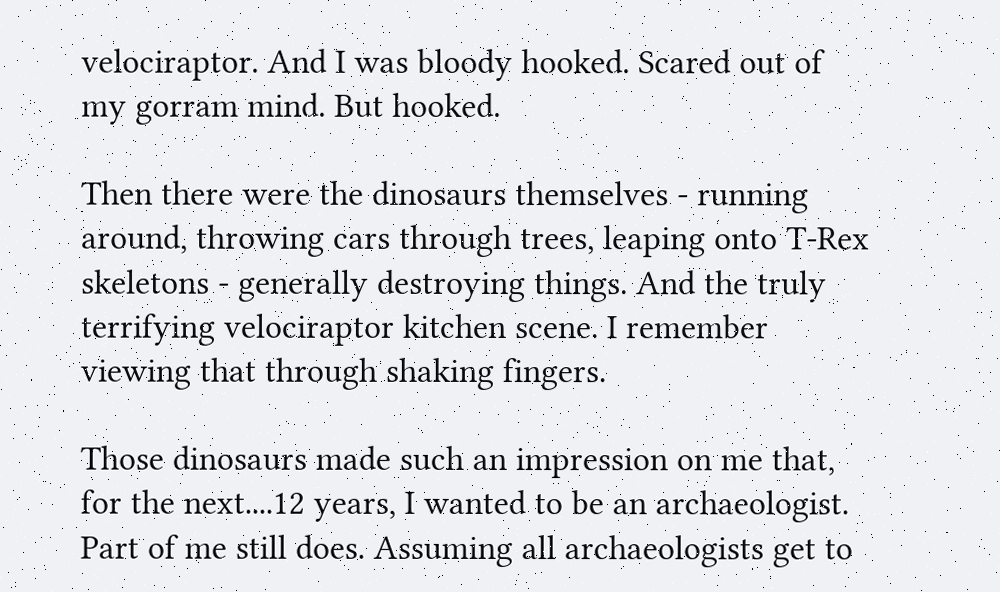velociraptor. And I was bloody hooked. Scared out of my gorram mind. But hooked.

Then there were the dinosaurs themselves - running around, throwing cars through trees, leaping onto T-Rex skeletons - generally destroying things. And the truly terrifying velociraptor kitchen scene. I remember viewing that through shaking fingers.

Those dinosaurs made such an impression on me that, for the next....12 years, I wanted to be an archaeologist. Part of me still does. Assuming all archaeologists get to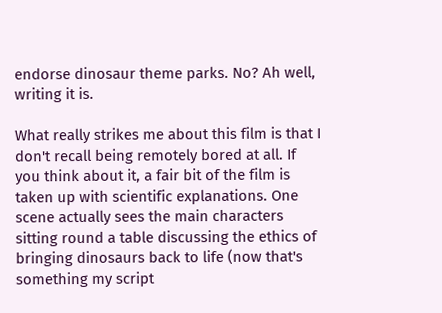endorse dinosaur theme parks. No? Ah well, writing it is.

What really strikes me about this film is that I don't recall being remotely bored at all. If you think about it, a fair bit of the film is taken up with scientific explanations. One scene actually sees the main characters sitting round a table discussing the ethics of bringing dinosaurs back to life (now that's something my script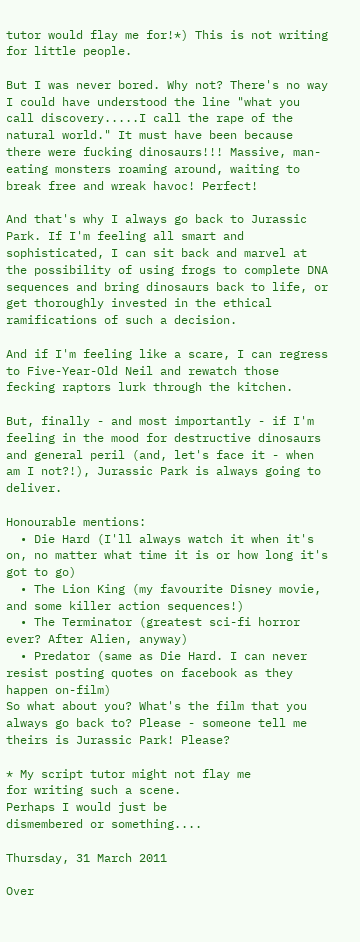tutor would flay me for!*) This is not writing for little people.

But I was never bored. Why not? There's no way I could have understood the line "what you call discovery.....I call the rape of the natural world." It must have been because there were fucking dinosaurs!!! Massive, man-eating monsters roaming around, waiting to break free and wreak havoc! Perfect!

And that's why I always go back to Jurassic Park. If I'm feeling all smart and sophisticated, I can sit back and marvel at the possibility of using frogs to complete DNA sequences and bring dinosaurs back to life, or get thoroughly invested in the ethical ramifications of such a decision.

And if I'm feeling like a scare, I can regress to Five-Year-Old Neil and rewatch those fecking raptors lurk through the kitchen.

But, finally - and most importantly - if I'm feeling in the mood for destructive dinosaurs and general peril (and, let's face it - when am I not?!), Jurassic Park is always going to deliver.

Honourable mentions:
  • Die Hard (I'll always watch it when it's on, no matter what time it is or how long it's got to go)
  • The Lion King (my favourite Disney movie, and some killer action sequences!)
  • The Terminator (greatest sci-fi horror ever? After Alien, anyway)
  • Predator (same as Die Hard. I can never resist posting quotes on facebook as they happen on-film)
So what about you? What's the film that you always go back to? Please - someone tell me theirs is Jurassic Park! Please?

* My script tutor might not flay me
for writing such a scene.
Perhaps I would just be
dismembered or something....

Thursday, 31 March 2011

Over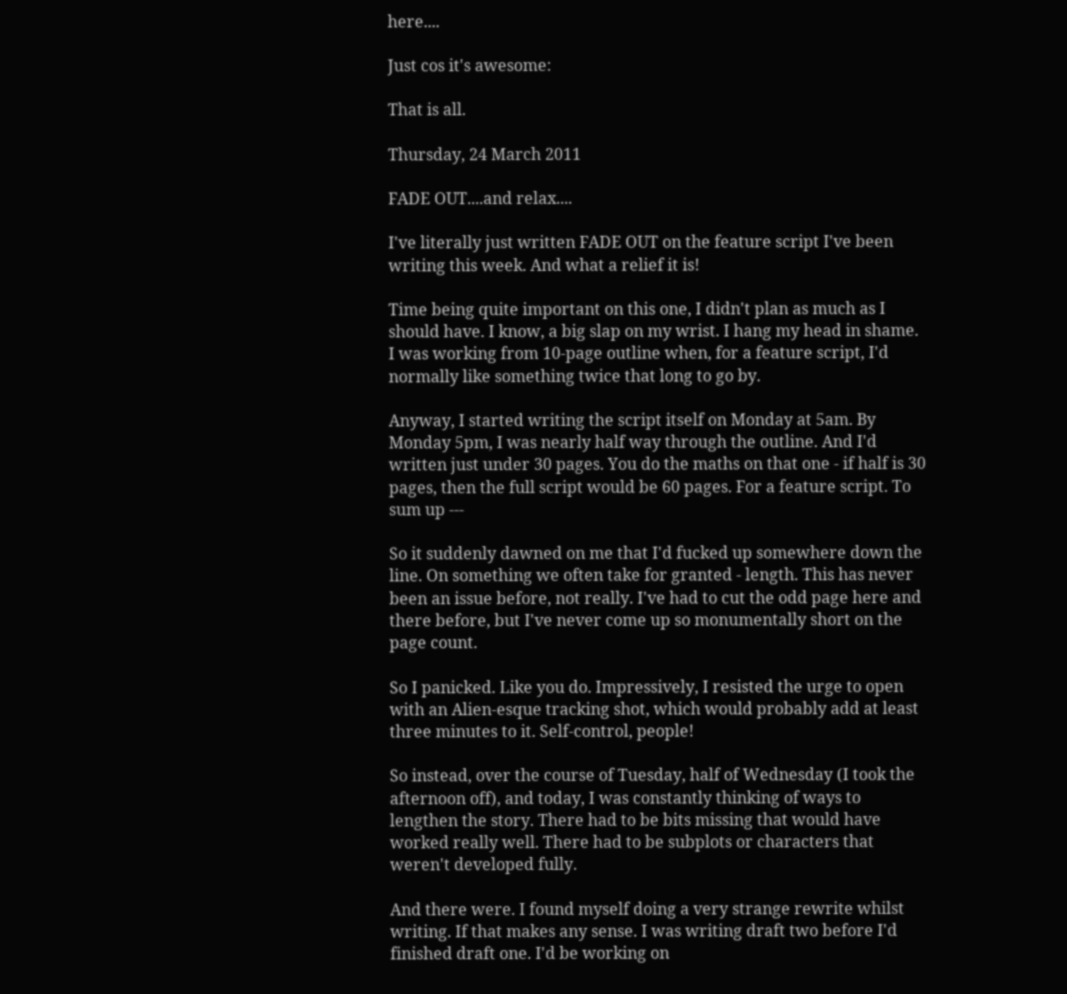here....

Just cos it's awesome:

That is all.

Thursday, 24 March 2011

FADE OUT....and relax....

I've literally just written FADE OUT on the feature script I've been writing this week. And what a relief it is!

Time being quite important on this one, I didn't plan as much as I should have. I know, a big slap on my wrist. I hang my head in shame. I was working from 10-page outline when, for a feature script, I'd normally like something twice that long to go by.

Anyway, I started writing the script itself on Monday at 5am. By Monday 5pm, I was nearly half way through the outline. And I'd written just under 30 pages. You do the maths on that one - if half is 30 pages, then the full script would be 60 pages. For a feature script. To sum up ---

So it suddenly dawned on me that I'd fucked up somewhere down the line. On something we often take for granted - length. This has never been an issue before, not really. I've had to cut the odd page here and there before, but I've never come up so monumentally short on the page count.

So I panicked. Like you do. Impressively, I resisted the urge to open with an Alien-esque tracking shot, which would probably add at least three minutes to it. Self-control, people!

So instead, over the course of Tuesday, half of Wednesday (I took the afternoon off), and today, I was constantly thinking of ways to lengthen the story. There had to be bits missing that would have worked really well. There had to be subplots or characters that weren't developed fully.

And there were. I found myself doing a very strange rewrite whilst writing. If that makes any sense. I was writing draft two before I'd finished draft one. I'd be working on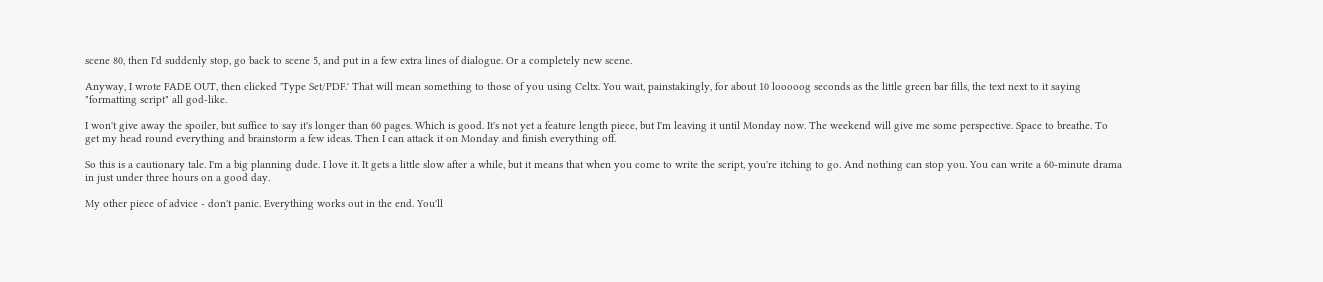scene 80, then I'd suddenly stop, go back to scene 5, and put in a few extra lines of dialogue. Or a completely new scene.

Anyway, I wrote FADE OUT, then clicked 'Type Set/PDF.' That will mean something to those of you using Celtx. You wait, painstakingly, for about 10 looooog seconds as the little green bar fills, the text next to it saying "formatting script" all god-like.

I won't give away the spoiler, but suffice to say it's longer than 60 pages. Which is good. It's not yet a feature length piece, but I'm leaving it until Monday now. The weekend will give me some perspective. Space to breathe. To get my head round everything and brainstorm a few ideas. Then I can attack it on Monday and finish everything off.

So this is a cautionary tale. I'm a big planning dude. I love it. It gets a little slow after a while, but it means that when you come to write the script, you're itching to go. And nothing can stop you. You can write a 60-minute drama in just under three hours on a good day.

My other piece of advice - don't panic. Everything works out in the end. You'll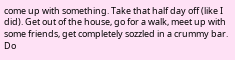come up with something. Take that half day off (like I did). Get out of the house, go for a walk, meet up with some friends, get completely sozzled in a crummy bar. Do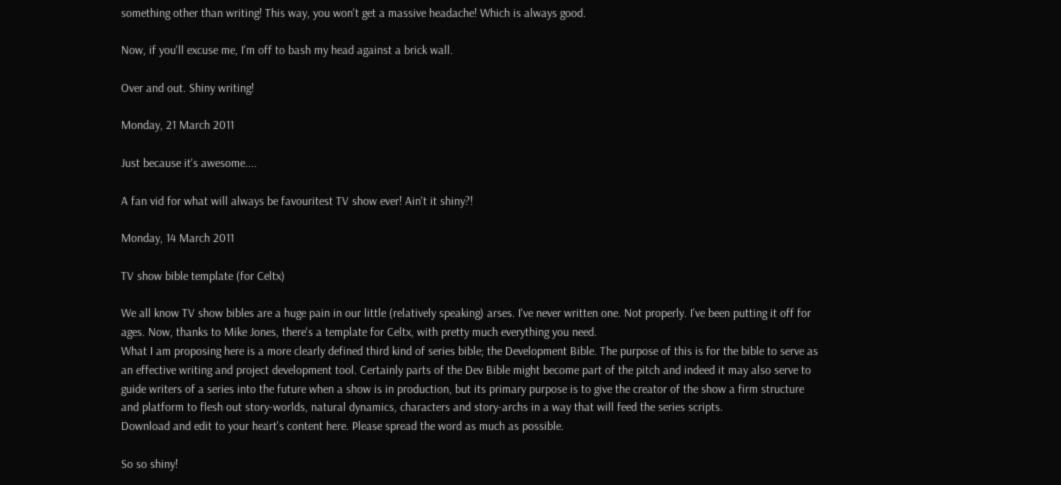something other than writing! This way, you won't get a massive headache! Which is always good.

Now, if you'll excuse me, I'm off to bash my head against a brick wall.

Over and out. Shiny writing!

Monday, 21 March 2011

Just because it's awesome....

A fan vid for what will always be favouritest TV show ever! Ain't it shiny?!

Monday, 14 March 2011

TV show bible template (for Celtx)

We all know TV show bibles are a huge pain in our little (relatively speaking) arses. I've never written one. Not properly. I've been putting it off for ages. Now, thanks to Mike Jones, there's a template for Celtx, with pretty much everything you need.
What I am proposing here is a more clearly defined third kind of series bible; the Development Bible. The purpose of this is for the bible to serve as an effective writing and project development tool. Certainly parts of the Dev Bible might become part of the pitch and indeed it may also serve to guide writers of a series into the future when a show is in production, but its primary purpose is to give the creator of the show a firm structure and platform to flesh out story-worlds, natural dynamics, characters and story-archs in a way that will feed the series scripts.
Download and edit to your heart's content here. Please spread the word as much as possible.

So so shiny!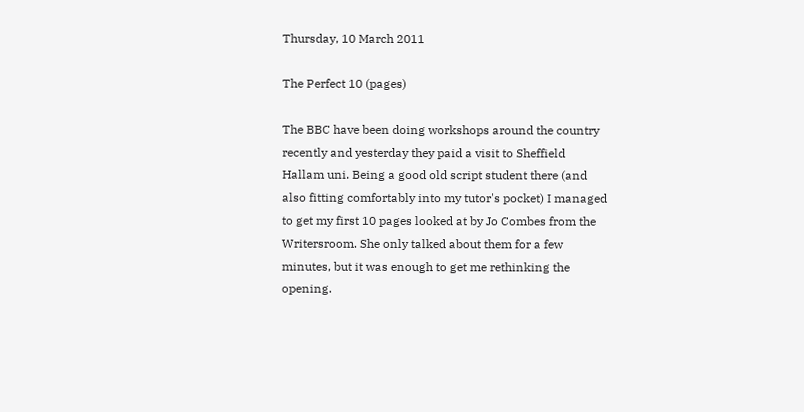Thursday, 10 March 2011

The Perfect 10 (pages)

The BBC have been doing workshops around the country recently and yesterday they paid a visit to Sheffield Hallam uni. Being a good old script student there (and also fitting comfortably into my tutor's pocket) I managed to get my first 10 pages looked at by Jo Combes from the Writersroom. She only talked about them for a few minutes, but it was enough to get me rethinking the opening.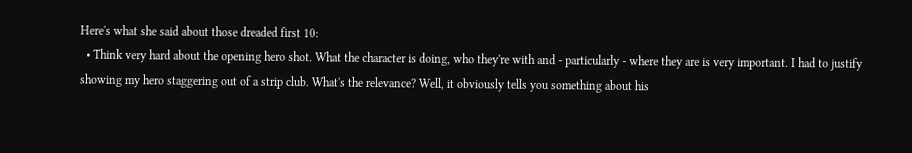Here's what she said about those dreaded first 10:
  • Think very hard about the opening hero shot. What the character is doing, who they're with and - particularly - where they are is very important. I had to justify showing my hero staggering out of a strip club. What's the relevance? Well, it obviously tells you something about his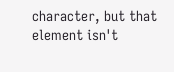character, but that element isn't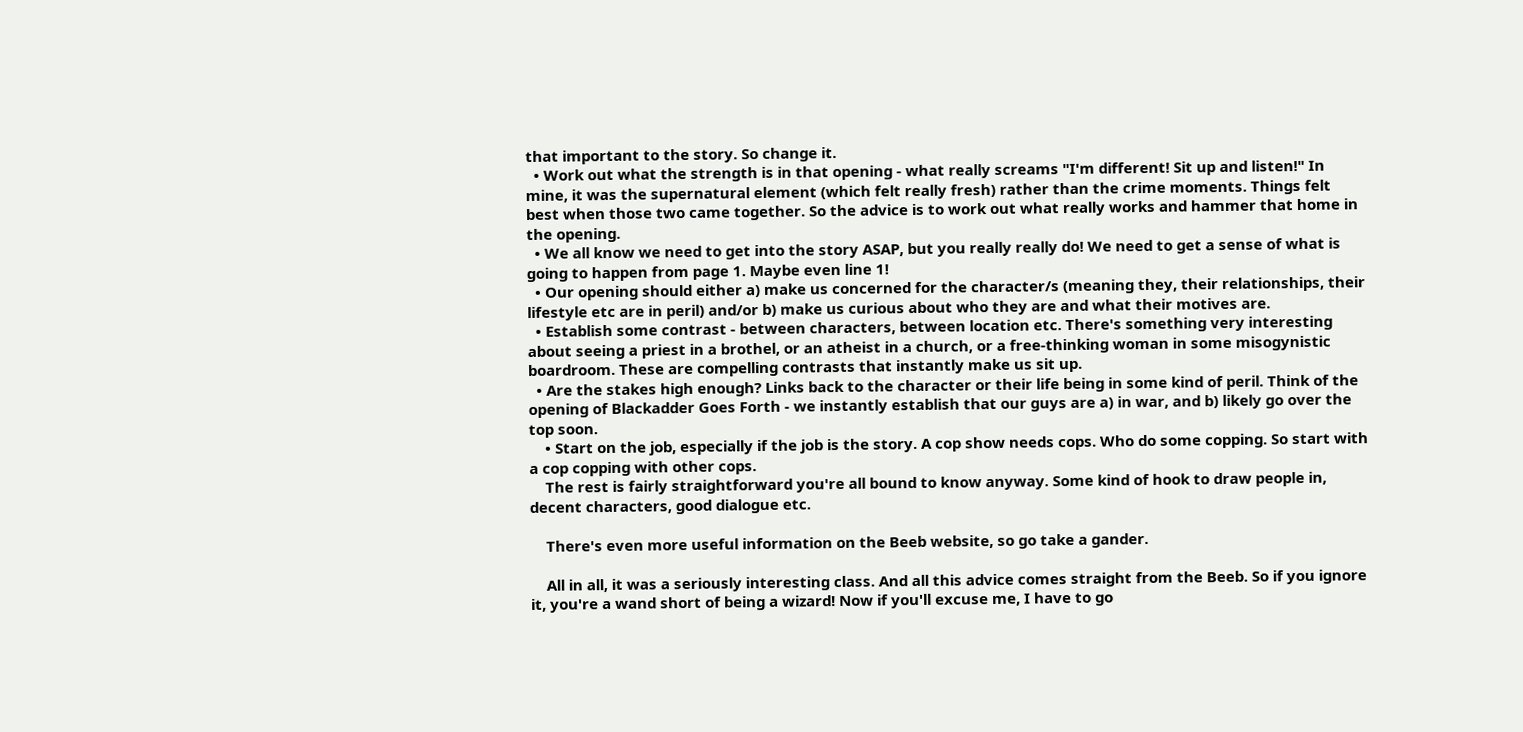that important to the story. So change it.
  • Work out what the strength is in that opening - what really screams "I'm different! Sit up and listen!" In mine, it was the supernatural element (which felt really fresh) rather than the crime moments. Things felt best when those two came together. So the advice is to work out what really works and hammer that home in the opening.
  • We all know we need to get into the story ASAP, but you really really do! We need to get a sense of what is going to happen from page 1. Maybe even line 1!
  • Our opening should either a) make us concerned for the character/s (meaning they, their relationships, their lifestyle etc are in peril) and/or b) make us curious about who they are and what their motives are.
  • Establish some contrast - between characters, between location etc. There's something very interesting about seeing a priest in a brothel, or an atheist in a church, or a free-thinking woman in some misogynistic boardroom. These are compelling contrasts that instantly make us sit up.
  • Are the stakes high enough? Links back to the character or their life being in some kind of peril. Think of the opening of Blackadder Goes Forth - we instantly establish that our guys are a) in war, and b) likely go over the top soon.
    • Start on the job, especially if the job is the story. A cop show needs cops. Who do some copping. So start with a cop copping with other cops.
    The rest is fairly straightforward you're all bound to know anyway. Some kind of hook to draw people in, decent characters, good dialogue etc.

    There's even more useful information on the Beeb website, so go take a gander.

    All in all, it was a seriously interesting class. And all this advice comes straight from the Beeb. So if you ignore it, you're a wand short of being a wizard! Now if you'll excuse me, I have to go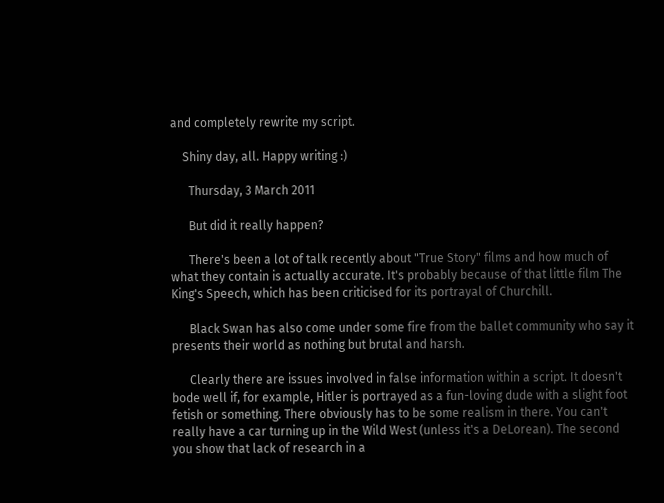and completely rewrite my script.

    Shiny day, all. Happy writing :)

      Thursday, 3 March 2011

      But did it really happen?

      There's been a lot of talk recently about "True Story" films and how much of what they contain is actually accurate. It's probably because of that little film The King's Speech, which has been criticised for its portrayal of Churchill.

      Black Swan has also come under some fire from the ballet community who say it presents their world as nothing but brutal and harsh.

      Clearly there are issues involved in false information within a script. It doesn't bode well if, for example, Hitler is portrayed as a fun-loving dude with a slight foot fetish or something. There obviously has to be some realism in there. You can't really have a car turning up in the Wild West (unless it's a DeLorean). The second you show that lack of research in a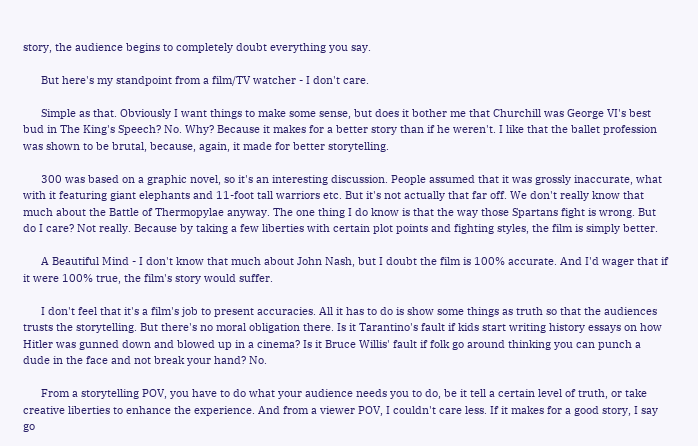story, the audience begins to completely doubt everything you say.

      But here's my standpoint from a film/TV watcher - I don't care.

      Simple as that. Obviously I want things to make some sense, but does it bother me that Churchill was George VI's best bud in The King's Speech? No. Why? Because it makes for a better story than if he weren't. I like that the ballet profession was shown to be brutal, because, again, it made for better storytelling.

      300 was based on a graphic novel, so it's an interesting discussion. People assumed that it was grossly inaccurate, what with it featuring giant elephants and 11-foot tall warriors etc. But it's not actually that far off. We don't really know that much about the Battle of Thermopylae anyway. The one thing I do know is that the way those Spartans fight is wrong. But do I care? Not really. Because by taking a few liberties with certain plot points and fighting styles, the film is simply better.

      A Beautiful Mind - I don't know that much about John Nash, but I doubt the film is 100% accurate. And I'd wager that if it were 100% true, the film's story would suffer.

      I don't feel that it's a film's job to present accuracies. All it has to do is show some things as truth so that the audiences trusts the storytelling. But there's no moral obligation there. Is it Tarantino's fault if kids start writing history essays on how Hitler was gunned down and blowed up in a cinema? Is it Bruce Willis' fault if folk go around thinking you can punch a dude in the face and not break your hand? No.

      From a storytelling POV, you have to do what your audience needs you to do, be it tell a certain level of truth, or take creative liberties to enhance the experience. And from a viewer POV, I couldn't care less. If it makes for a good story, I say go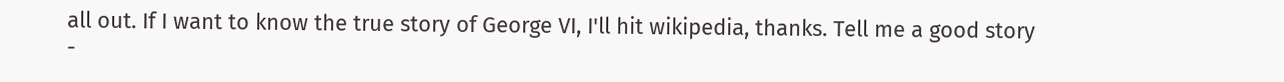all out. If I want to know the true story of George VI, I'll hit wikipedia, thanks. Tell me a good story -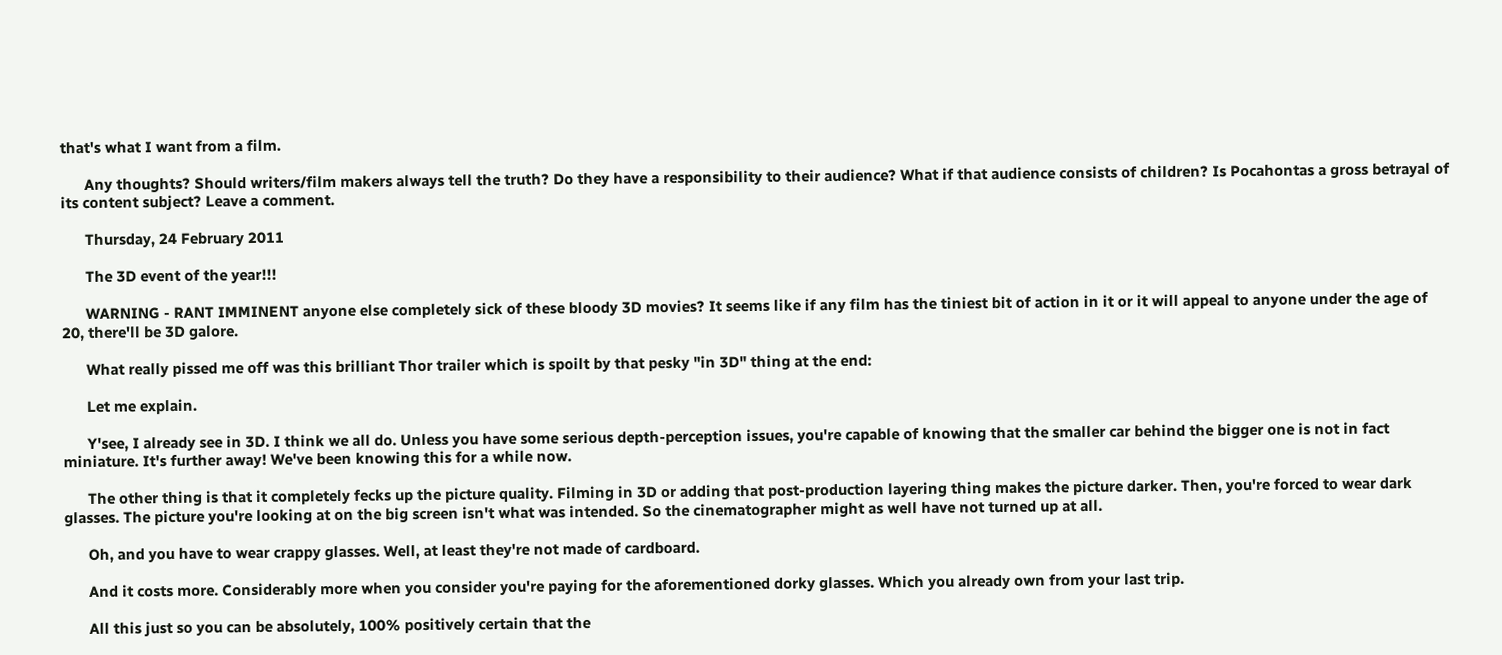that's what I want from a film.

      Any thoughts? Should writers/film makers always tell the truth? Do they have a responsibility to their audience? What if that audience consists of children? Is Pocahontas a gross betrayal of its content subject? Leave a comment.

      Thursday, 24 February 2011

      The 3D event of the year!!!

      WARNING - RANT IMMINENT anyone else completely sick of these bloody 3D movies? It seems like if any film has the tiniest bit of action in it or it will appeal to anyone under the age of 20, there'll be 3D galore.

      What really pissed me off was this brilliant Thor trailer which is spoilt by that pesky "in 3D" thing at the end:

      Let me explain.

      Y'see, I already see in 3D. I think we all do. Unless you have some serious depth-perception issues, you're capable of knowing that the smaller car behind the bigger one is not in fact miniature. It's further away! We've been knowing this for a while now.

      The other thing is that it completely fecks up the picture quality. Filming in 3D or adding that post-production layering thing makes the picture darker. Then, you're forced to wear dark glasses. The picture you're looking at on the big screen isn't what was intended. So the cinematographer might as well have not turned up at all.

      Oh, and you have to wear crappy glasses. Well, at least they're not made of cardboard.

      And it costs more. Considerably more when you consider you're paying for the aforementioned dorky glasses. Which you already own from your last trip.

      All this just so you can be absolutely, 100% positively certain that the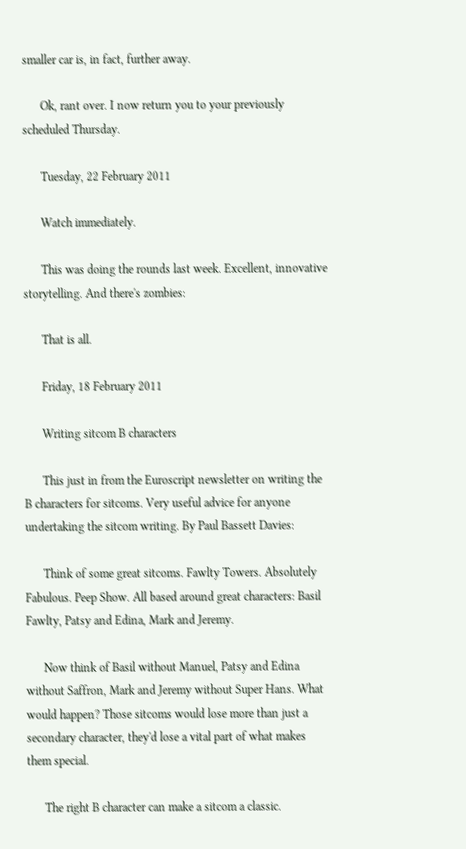smaller car is, in fact, further away.

      Ok, rant over. I now return you to your previously scheduled Thursday.

      Tuesday, 22 February 2011

      Watch immediately.

      This was doing the rounds last week. Excellent, innovative storytelling. And there's zombies:

      That is all.

      Friday, 18 February 2011

      Writing sitcom B characters

      This just in from the Euroscript newsletter on writing the B characters for sitcoms. Very useful advice for anyone undertaking the sitcom writing. By Paul Bassett Davies:

      Think of some great sitcoms. Fawlty Towers. Absolutely Fabulous. Peep Show. All based around great characters: Basil Fawlty, Patsy and Edina, Mark and Jeremy.

      Now think of Basil without Manuel, Patsy and Edina without Saffron, Mark and Jeremy without Super Hans. What would happen? Those sitcoms would lose more than just a secondary character, they'd lose a vital part of what makes them special.

      The right B character can make a sitcom a classic.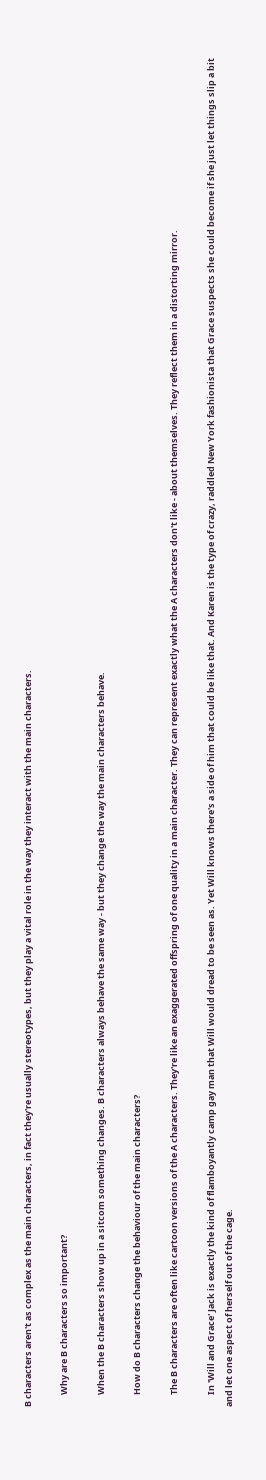B characters aren't as complex as the main characters, in fact they're usually stereotypes, but they play a vital role in the way they interact with the main characters.

      Why are B characters so important?

      When the B characters show up in a sitcom something changes. B characters always behave the same way - but they change the way the main characters behave.

      How do B characters change the behaviour of the main characters?

      The B characters are often like cartoon versions of the A characters. They're like an exaggerated offspring of one quality in a main character. They can represent exactly what the A characters don't like - about themselves. They reflect them in a distorting mirror.

      In 'Will and Grace' Jack is exactly the kind of flamboyantly camp gay man that Will would dread to be seen as. Yet Will knows there's a side of him that could be like that. And Karen is the type of crazy, raddled New York fashionista that Grace suspects she could become if she just let things slip a bit and let one aspect of herself out of the cage.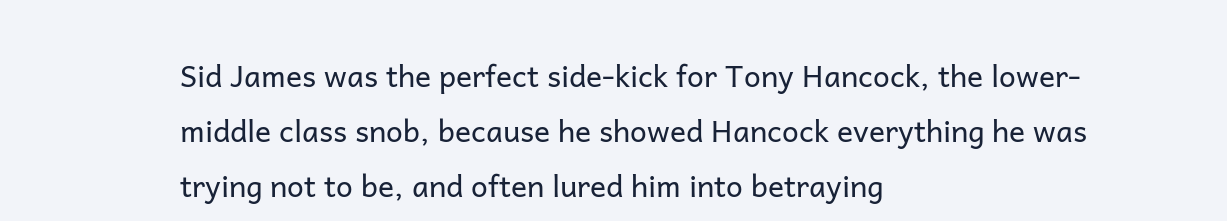Sid James was the perfect side-kick for Tony Hancock, the lower-middle class snob, because he showed Hancock everything he was trying not to be, and often lured him into betraying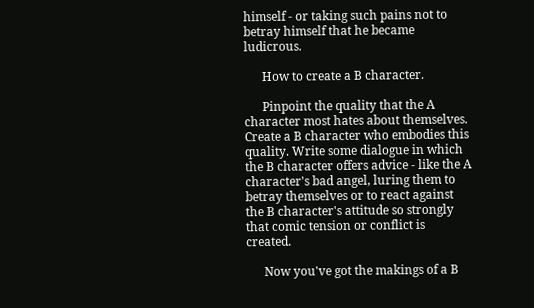himself - or taking such pains not to betray himself that he became ludicrous.

      How to create a B character.

      Pinpoint the quality that the A character most hates about themselves. Create a B character who embodies this quality. Write some dialogue in which the B character offers advice - like the A character's bad angel, luring them to betray themselves or to react against the B character's attitude so strongly that comic tension or conflict is created.

      Now you've got the makings of a B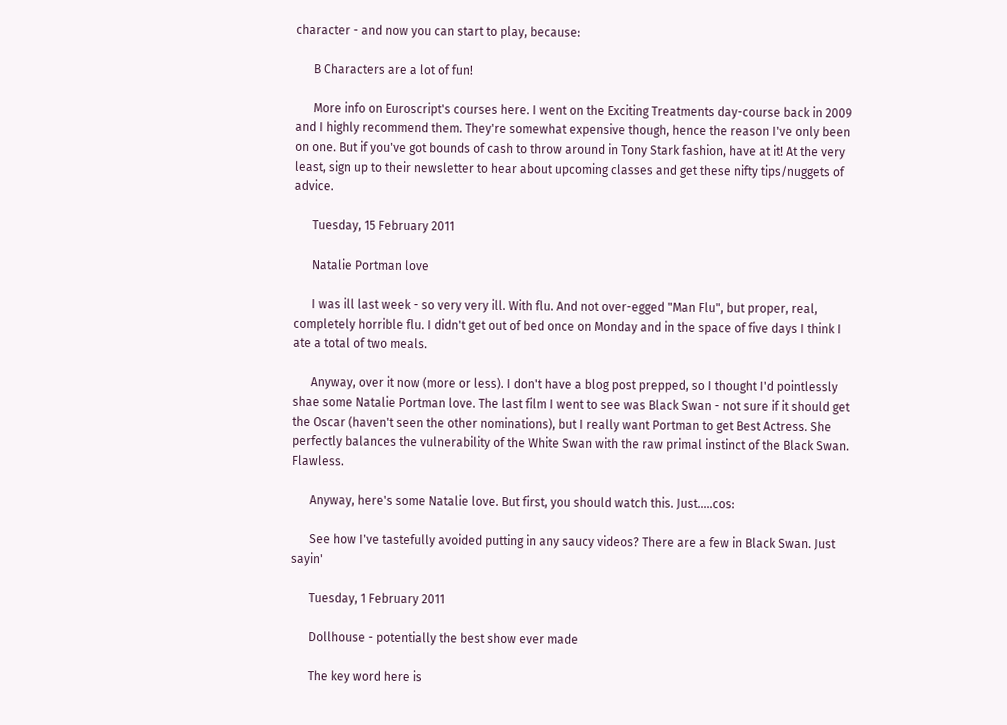character - and now you can start to play, because:

      B Characters are a lot of fun!

      More info on Euroscript's courses here. I went on the Exciting Treatments day-course back in 2009 and I highly recommend them. They're somewhat expensive though, hence the reason I've only been on one. But if you've got bounds of cash to throw around in Tony Stark fashion, have at it! At the very least, sign up to their newsletter to hear about upcoming classes and get these nifty tips/nuggets of advice.

      Tuesday, 15 February 2011

      Natalie Portman love

      I was ill last week - so very very ill. With flu. And not over-egged "Man Flu", but proper, real, completely horrible flu. I didn't get out of bed once on Monday and in the space of five days I think I ate a total of two meals.

      Anyway, over it now (more or less). I don't have a blog post prepped, so I thought I'd pointlessly shae some Natalie Portman love. The last film I went to see was Black Swan - not sure if it should get the Oscar (haven't seen the other nominations), but I really want Portman to get Best Actress. She perfectly balances the vulnerability of the White Swan with the raw primal instinct of the Black Swan. Flawless.

      Anyway, here's some Natalie love. But first, you should watch this. Just.....cos:

      See how I've tastefully avoided putting in any saucy videos? There are a few in Black Swan. Just sayin'

      Tuesday, 1 February 2011

      Dollhouse - potentially the best show ever made

      The key word here is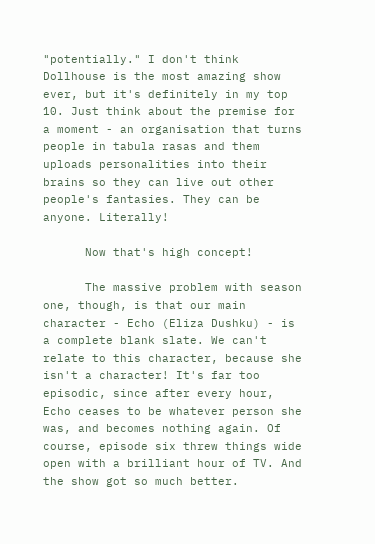"potentially." I don't think Dollhouse is the most amazing show ever, but it's definitely in my top 10. Just think about the premise for a moment - an organisation that turns people in tabula rasas and them uploads personalities into their brains so they can live out other people's fantasies. They can be anyone. Literally!

      Now that's high concept!

      The massive problem with season one, though, is that our main character - Echo (Eliza Dushku) - is a complete blank slate. We can't relate to this character, because she isn't a character! It's far too episodic, since after every hour, Echo ceases to be whatever person she was, and becomes nothing again. Of course, episode six threw things wide open with a brilliant hour of TV. And the show got so much better.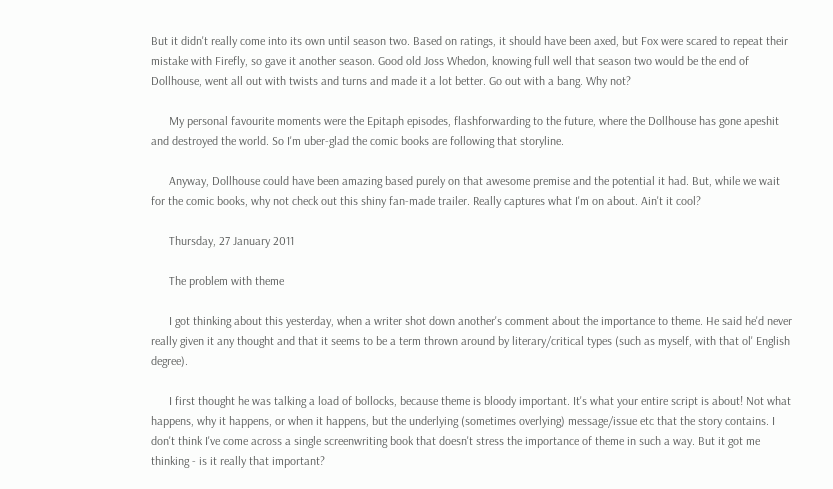But it didn't really come into its own until season two. Based on ratings, it should have been axed, but Fox were scared to repeat their mistake with Firefly, so gave it another season. Good old Joss Whedon, knowing full well that season two would be the end of Dollhouse, went all out with twists and turns and made it a lot better. Go out with a bang. Why not?

      My personal favourite moments were the Epitaph episodes, flashforwarding to the future, where the Dollhouse has gone apeshit and destroyed the world. So I'm uber-glad the comic books are following that storyline.

      Anyway, Dollhouse could have been amazing based purely on that awesome premise and the potential it had. But, while we wait for the comic books, why not check out this shiny fan-made trailer. Really captures what I'm on about. Ain't it cool?

      Thursday, 27 January 2011

      The problem with theme

      I got thinking about this yesterday, when a writer shot down another's comment about the importance to theme. He said he'd never really given it any thought and that it seems to be a term thrown around by literary/critical types (such as myself, with that ol' English degree).

      I first thought he was talking a load of bollocks, because theme is bloody important. It's what your entire script is about! Not what happens, why it happens, or when it happens, but the underlying (sometimes overlying) message/issue etc that the story contains. I don't think I've come across a single screenwriting book that doesn't stress the importance of theme in such a way. But it got me thinking - is it really that important?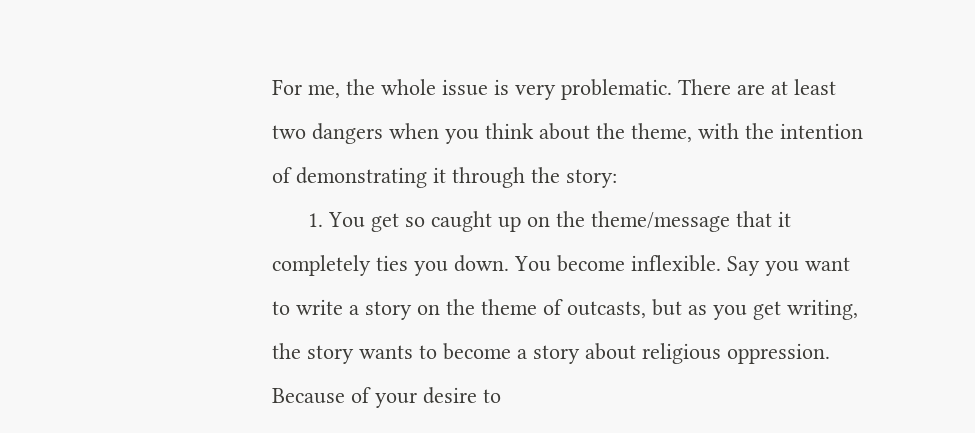For me, the whole issue is very problematic. There are at least two dangers when you think about the theme, with the intention of demonstrating it through the story:
      1. You get so caught up on the theme/message that it completely ties you down. You become inflexible. Say you want to write a story on the theme of outcasts, but as you get writing, the story wants to become a story about religious oppression. Because of your desire to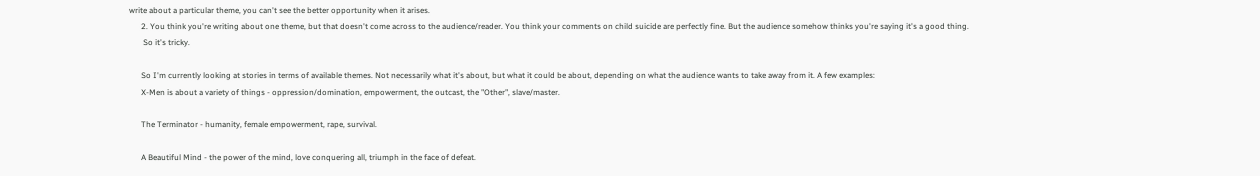write about a particular theme, you can't see the better opportunity when it arises.
      2. You think you're writing about one theme, but that doesn't come across to the audience/reader. You think your comments on child suicide are perfectly fine. But the audience somehow thinks you're saying it's a good thing.
       So it's tricky.

      So I'm currently looking at stories in terms of available themes. Not necessarily what it's about, but what it could be about, depending on what the audience wants to take away from it. A few examples:
      X-Men is about a variety of things - oppression/domination, empowerment, the outcast, the "Other", slave/master.

      The Terminator - humanity, female empowerment, rape, survival.

      A Beautiful Mind - the power of the mind, love conquering all, triumph in the face of defeat.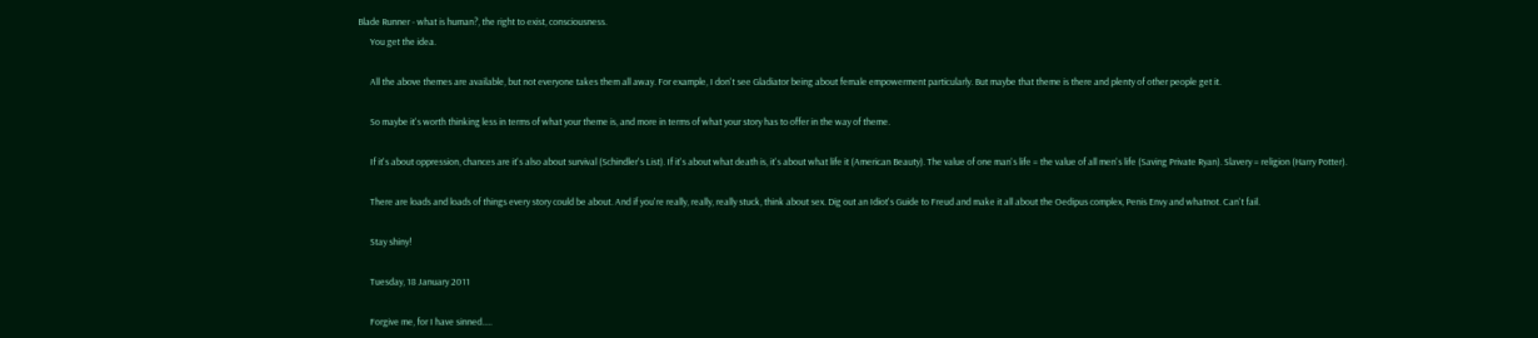Blade Runner - what is human?, the right to exist, consciousness.
      You get the idea.

      All the above themes are available, but not everyone takes them all away. For example, I don't see Gladiator being about female empowerment particularly. But maybe that theme is there and plenty of other people get it.

      So maybe it's worth thinking less in terms of what your theme is, and more in terms of what your story has to offer in the way of theme.

      If it's about oppression, chances are it's also about survival (Schindler's List). If it's about what death is, it's about what life it (American Beauty). The value of one man's life = the value of all men's life (Saving Private Ryan). Slavery = religion (Harry Potter).

      There are loads and loads of things every story could be about. And if you're really, really, really stuck, think about sex. Dig out an Idiot's Guide to Freud and make it all about the Oedipus complex, Penis Envy and whatnot. Can't fail.

      Stay shiny!

      Tuesday, 18 January 2011

      Forgive me, for I have sinned.....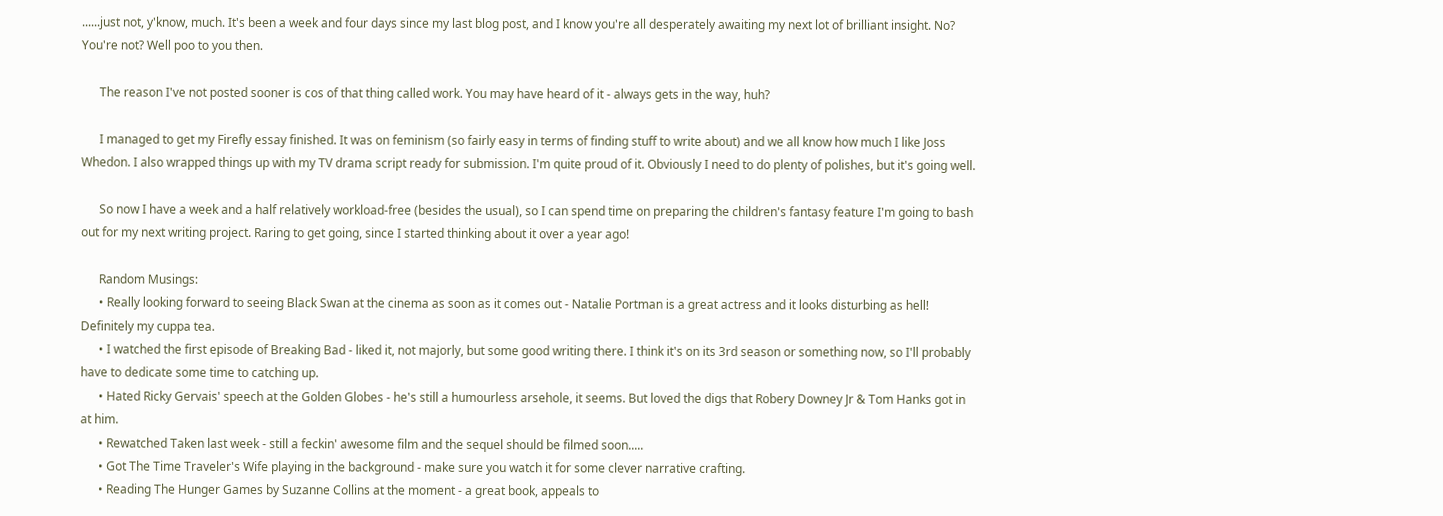......just not, y'know, much. It's been a week and four days since my last blog post, and I know you're all desperately awaiting my next lot of brilliant insight. No? You're not? Well poo to you then.

      The reason I've not posted sooner is cos of that thing called work. You may have heard of it - always gets in the way, huh?

      I managed to get my Firefly essay finished. It was on feminism (so fairly easy in terms of finding stuff to write about) and we all know how much I like Joss Whedon. I also wrapped things up with my TV drama script ready for submission. I'm quite proud of it. Obviously I need to do plenty of polishes, but it's going well.

      So now I have a week and a half relatively workload-free (besides the usual), so I can spend time on preparing the children's fantasy feature I'm going to bash out for my next writing project. Raring to get going, since I started thinking about it over a year ago!

      Random Musings:
      • Really looking forward to seeing Black Swan at the cinema as soon as it comes out - Natalie Portman is a great actress and it looks disturbing as hell! Definitely my cuppa tea.
      • I watched the first episode of Breaking Bad - liked it, not majorly, but some good writing there. I think it's on its 3rd season or something now, so I'll probably have to dedicate some time to catching up.
      • Hated Ricky Gervais' speech at the Golden Globes - he's still a humourless arsehole, it seems. But loved the digs that Robery Downey Jr & Tom Hanks got in at him.
      • Rewatched Taken last week - still a feckin' awesome film and the sequel should be filmed soon.....
      • Got The Time Traveler's Wife playing in the background - make sure you watch it for some clever narrative crafting.
      • Reading The Hunger Games by Suzanne Collins at the moment - a great book, appeals to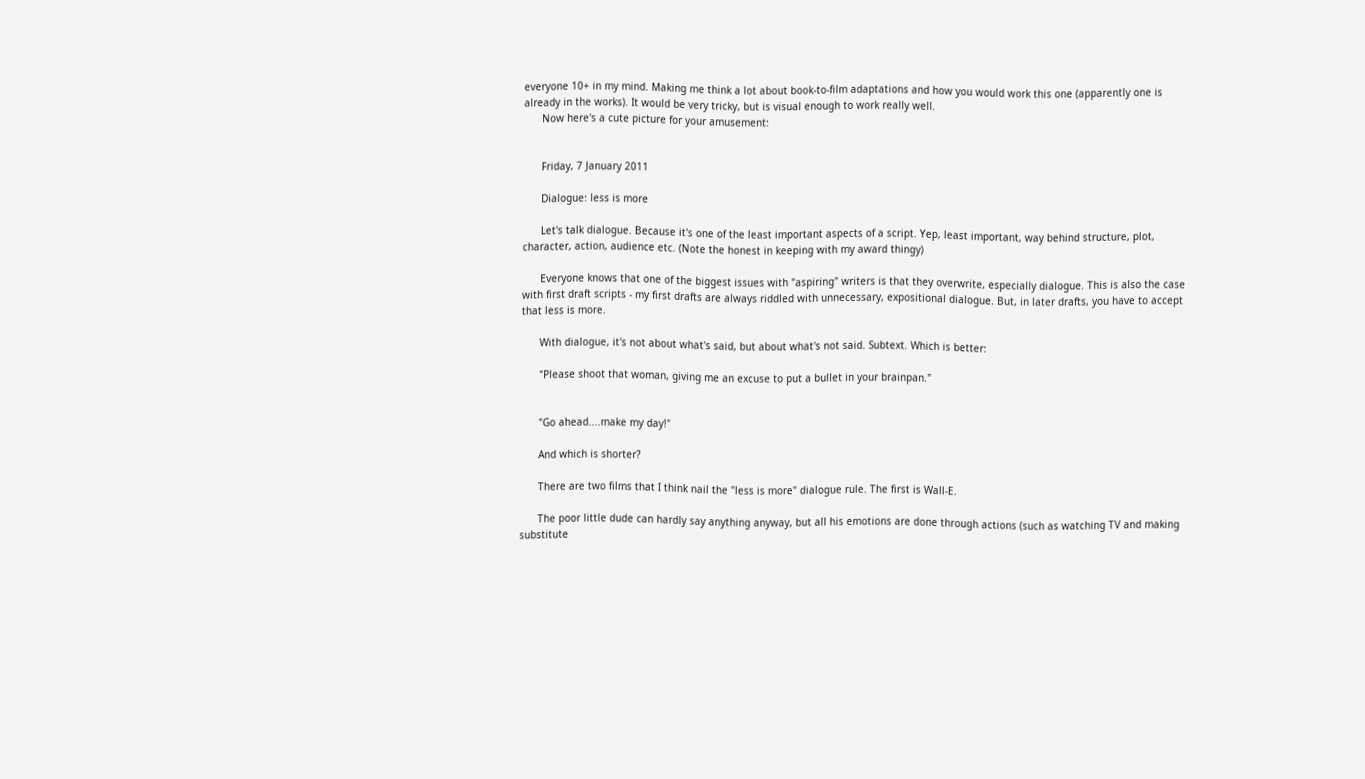everyone 10+ in my mind. Making me think a lot about book-to-film adaptations and how you would work this one (apparently one is already in the works). It would be very tricky, but is visual enough to work really well.
      Now here's a cute picture for your amusement:


      Friday, 7 January 2011

      Dialogue: less is more

      Let's talk dialogue. Because it's one of the least important aspects of a script. Yep, least important, way behind structure, plot, character, action, audience etc. (Note the honest in keeping with my award thingy)

      Everyone knows that one of the biggest issues with "aspiring" writers is that they overwrite, especially dialogue. This is also the case with first draft scripts - my first drafts are always riddled with unnecessary, expositional dialogue. But, in later drafts, you have to accept that less is more.

      With dialogue, it's not about what's said, but about what's not said. Subtext. Which is better:

      "Please shoot that woman, giving me an excuse to put a bullet in your brainpan."


      "Go ahead....make my day!"

      And which is shorter?

      There are two films that I think nail the "less is more" dialogue rule. The first is Wall-E.

      The poor little dude can hardly say anything anyway, but all his emotions are done through actions (such as watching TV and making substitute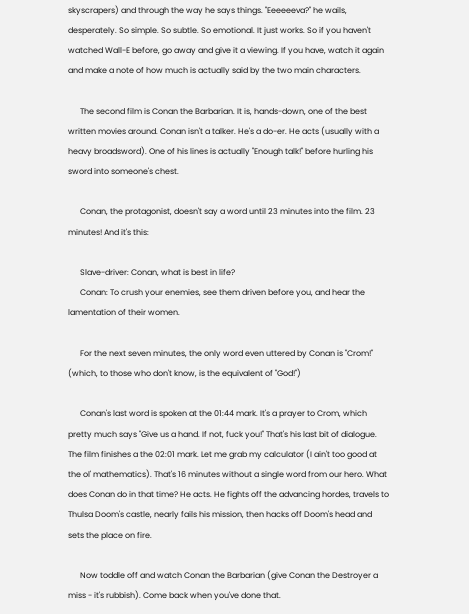skyscrapers) and through the way he says things. "Eeeeeeva?" he wails, desperately. So simple. So subtle. So emotional. It just works. So if you haven't watched Wall-E before, go away and give it a viewing. If you have, watch it again and make a note of how much is actually said by the two main characters.

      The second film is Conan the Barbarian. It is, hands-down, one of the best written movies around. Conan isn't a talker. He's a do-er. He acts (usually with a heavy broadsword). One of his lines is actually "Enough talk!" before hurling his sword into someone's chest.

      Conan, the protagonist, doesn't say a word until 23 minutes into the film. 23 minutes! And it's this:

      Slave-driver: Conan, what is best in life?
      Conan: To crush your enemies, see them driven before you, and hear the lamentation of their women.

      For the next seven minutes, the only word even uttered by Conan is "Crom!" (which, to those who don't know, is the equivalent of "God!")

      Conan's last word is spoken at the 01:44 mark. It's a prayer to Crom, which pretty much says "Give us a hand. If not, fuck you!" That's his last bit of dialogue. The film finishes a the 02:01 mark. Let me grab my calculator (I ain't too good at the ol' mathematics). That's 16 minutes without a single word from our hero. What does Conan do in that time? He acts. He fights off the advancing hordes, travels to Thulsa Doom's castle, nearly fails his mission, then hacks off Doom's head and sets the place on fire.

      Now toddle off and watch Conan the Barbarian (give Conan the Destroyer a miss - it's rubbish). Come back when you've done that.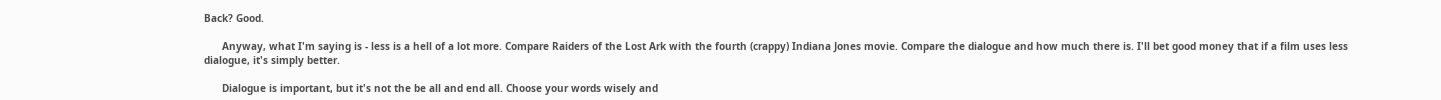Back? Good.

      Anyway, what I'm saying is - less is a hell of a lot more. Compare Raiders of the Lost Ark with the fourth (crappy) Indiana Jones movie. Compare the dialogue and how much there is. I'll bet good money that if a film uses less dialogue, it's simply better.

      Dialogue is important, but it's not the be all and end all. Choose your words wisely and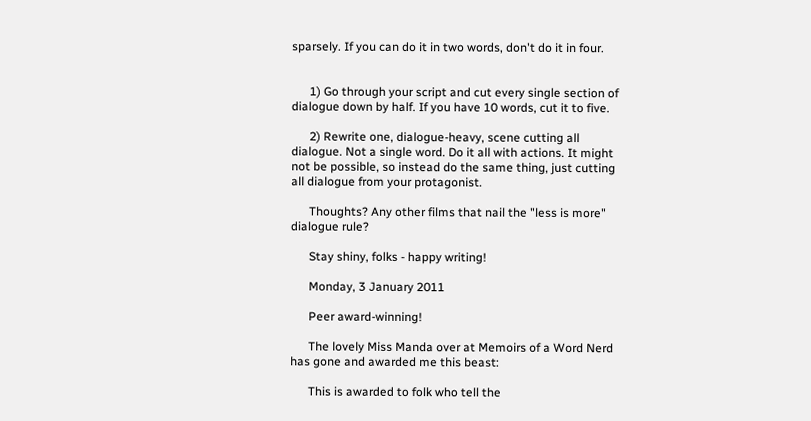sparsely. If you can do it in two words, don't do it in four.


      1) Go through your script and cut every single section of dialogue down by half. If you have 10 words, cut it to five.

      2) Rewrite one, dialogue-heavy, scene cutting all dialogue. Not a single word. Do it all with actions. It might not be possible, so instead do the same thing, just cutting all dialogue from your protagonist.

      Thoughts? Any other films that nail the "less is more" dialogue rule?

      Stay shiny, folks - happy writing!

      Monday, 3 January 2011

      Peer award-winning!

      The lovely Miss Manda over at Memoirs of a Word Nerd has gone and awarded me this beast:

      This is awarded to folk who tell the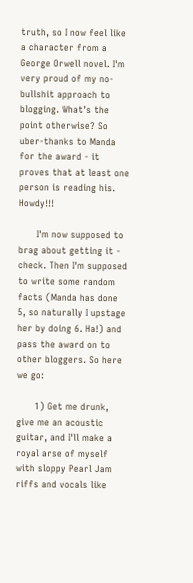truth, so I now feel like a character from a George Orwell novel. I'm very proud of my no-bullshit approach to blogging. What's the point otherwise? So uber-thanks to Manda for the award - it proves that at least one person is reading his. Howdy!!!

      I'm now supposed to brag about getting it - check. Then I'm supposed to write some random facts (Manda has done 5, so naturally I upstage her by doing 6. Ha!) and pass the award on to other bloggers. So here we go:

      1) Get me drunk, give me an acoustic guitar, and I'll make a royal arse of myself with sloppy Pearl Jam riffs and vocals like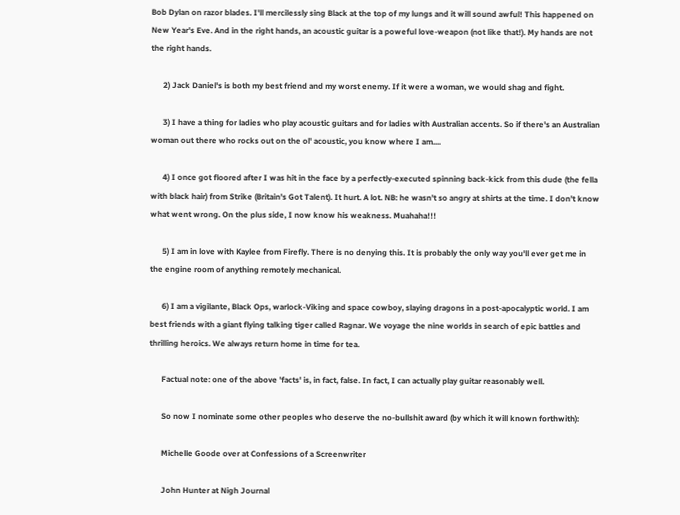Bob Dylan on razor blades. I'll mercilessly sing Black at the top of my lungs and it will sound awful! This happened on New Year's Eve. And in the right hands, an acoustic guitar is a poweful love-weapon (not like that!). My hands are not the right hands.

      2) Jack Daniel's is both my best friend and my worst enemy. If it were a woman, we would shag and fight.

      3) I have a thing for ladies who play acoustic guitars and for ladies with Australian accents. So if there's an Australian woman out there who rocks out on the ol' acoustic, you know where I am....

      4) I once got floored after I was hit in the face by a perfectly-executed spinning back-kick from this dude (the fella with black hair) from Strike (Britain's Got Talent). It hurt. A lot. NB: he wasn't so angry at shirts at the time. I don't know what went wrong. On the plus side, I now know his weakness. Muahaha!!!

      5) I am in love with Kaylee from Firefly. There is no denying this. It is probably the only way you'll ever get me in the engine room of anything remotely mechanical.

      6) I am a vigilante, Black Ops, warlock-Viking and space cowboy, slaying dragons in a post-apocalyptic world. I am best friends with a giant flying talking tiger called Ragnar. We voyage the nine worlds in search of epic battles and thrilling heroics. We always return home in time for tea.

      Factual note: one of the above 'facts' is, in fact, false. In fact, I can actually play guitar reasonably well.

      So now I nominate some other peoples who deserve the no-bullshit award (by which it will known forthwith):

      Michelle Goode over at Confessions of a Screenwriter

      John Hunter at Nigh Journal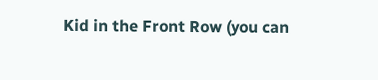Kid in the Front Row (you can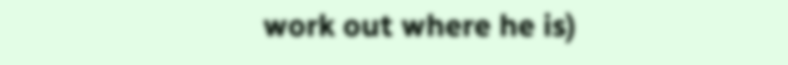work out where he is)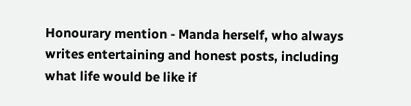Honourary mention - Manda herself, who always writes entertaining and honest posts, including what life would be like if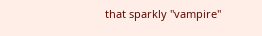that sparkly "vampire"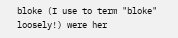bloke (I use to term "bloke" loosely!) were her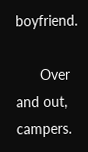boyfriend.

      Over and out, campers.